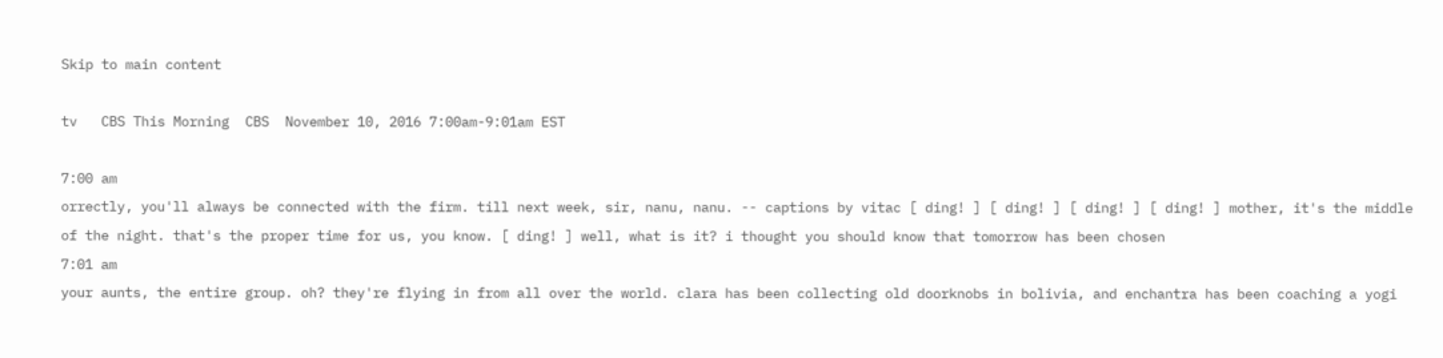Skip to main content

tv   CBS This Morning  CBS  November 10, 2016 7:00am-9:01am EST

7:00 am
orrectly, you'll always be connected with the firm. till next week, sir, nanu, nanu. -- captions by vitac [ ding! ] [ ding! ] [ ding! ] [ ding! ] mother, it's the middle of the night. that's the proper time for us, you know. [ ding! ] well, what is it? i thought you should know that tomorrow has been chosen
7:01 am
your aunts, the entire group. oh? they're flying in from all over the world. clara has been collecting old doorknobs in bolivia, and enchantra has been coaching a yogi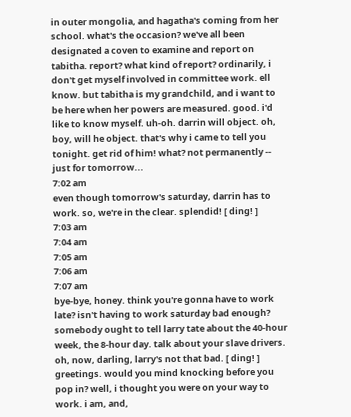in outer mongolia, and hagatha's coming from her school. what's the occasion? we've all been designated a coven to examine and report on tabitha. report? what kind of report? ordinarily, i don't get myself involved in committee work. ell know. but tabitha is my grandchild, and i want to be here when her powers are measured. good. i'd like to know myself. uh-oh. darrin will object. oh, boy, will he object. that's why i came to tell you tonight. get rid of him! what? not permanently -- just for tomorrow...
7:02 am
even though tomorrow's saturday, darrin has to work. so, we're in the clear. splendid! [ ding! ]
7:03 am
7:04 am
7:05 am
7:06 am
7:07 am
bye-bye, honey. think you're gonna have to work late? isn't having to work saturday bad enough? somebody ought to tell larry tate about the 40-hour week, the 8-hour day. talk about your slave drivers. oh, now, darling, larry's not that bad. [ ding! ] greetings. would you mind knocking before you pop in? well, i thought you were on your way to work. i am, and,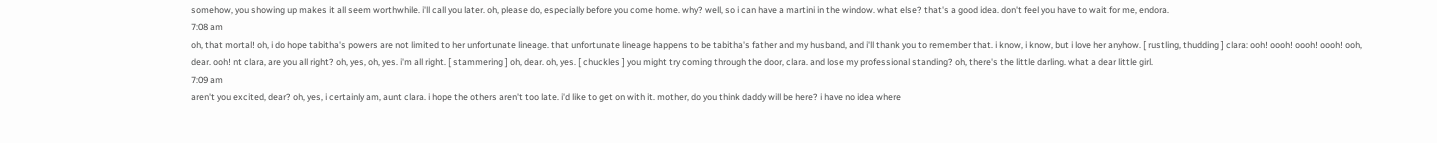somehow, you showing up makes it all seem worthwhile. i'll call you later. oh, please do, especially before you come home. why? well, so i can have a martini in the window. what else? that's a good idea. don't feel you have to wait for me, endora.
7:08 am
oh, that mortal! oh, i do hope tabitha's powers are not limited to her unfortunate lineage. that unfortunate lineage happens to be tabitha's father and my husband, and i'll thank you to remember that. i know, i know, but i love her anyhow. [ rustling, thudding ] clara: ooh! oooh! oooh! oooh! ooh, dear. ooh! nt clara, are you all right? oh, yes, oh, yes. i'm all right. [ stammering ] oh, dear. oh, yes. [ chuckles ] you might try coming through the door, clara. and lose my professional standing? oh, there's the little darling. what a dear little girl.
7:09 am
aren't you excited, dear? oh, yes, i certainly am, aunt clara. i hope the others aren't too late. i'd like to get on with it. mother, do you think daddy will be here? i have no idea where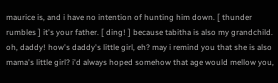maurice is, and i have no intention of hunting him down. [ thunder rumbles ] it's your father. [ ding! ] because tabitha is also my grandchild. oh, daddy! how's daddy's little girl, eh? may i remind you that she is also mama's little girl? i'd always hoped somehow that age would mellow you,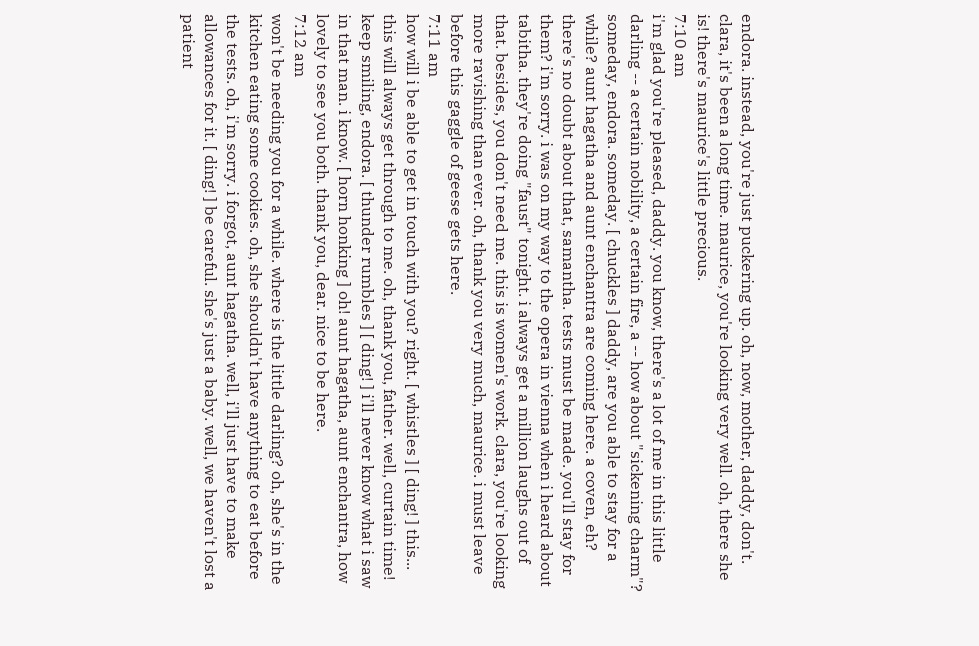endora. instead, you're just puckering up. oh, now, mother, daddy, don't. clara, it's been a long time. maurice, you're looking very well. oh, there she is! there's maurice's little precious.
7:10 am
i'm glad you're pleased, daddy. you know, there's a lot of me in this little darling -- a certain nobility, a certain fire, a -- how about "sickening charm"? someday, endora. someday. [ chuckles ] daddy, are you able to stay for a while? aunt hagatha and aunt enchantra are coming here. a coven, eh? there's no doubt about that, samantha. tests must be made. you'll stay for them? i'm sorry. i was on my way to the opera in vienna when i heard about tabitha. they're doing "faust" tonight. i always get a million laughs out of that. besides, you don't need me. this is women's work. clara, you're looking more ravishing than ever. oh, thank you very much, maurice. i must leave before this gaggle of geese gets here.
7:11 am
how will i be able to get in touch with you? right. [ whistles ] [ ding! ] this... this will always get through to me. oh, thank you, father. well, curtain time! keep smiling, endora. [ thunder rumbles ] [ ding! ] i'll never know what i saw in that man. i know. [ horn honking ] oh! aunt hagatha, aunt enchantra, how lovely to see you both. thank you, dear. nice to be here.
7:12 am
won't be needing you for a while. where is the little darling? oh, she's in the kitchen eating some cookies. oh, she shouldn't have anything to eat before the tests. oh, i'm sorry. i forgot, aunt hagatha. well, i'll just have to make allowances for it. [ ding! ] be careful. she's just a baby. well, we haven't lost a patient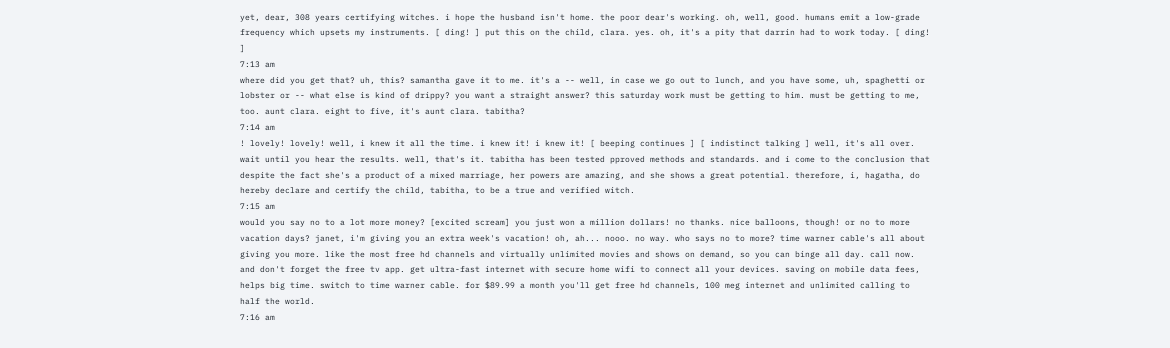yet, dear, 308 years certifying witches. i hope the husband isn't home. the poor dear's working. oh, well, good. humans emit a low-grade frequency which upsets my instruments. [ ding! ] put this on the child, clara. yes. oh, it's a pity that darrin had to work today. [ ding! ]
7:13 am
where did you get that? uh, this? samantha gave it to me. it's a -- well, in case we go out to lunch, and you have some, uh, spaghetti or lobster or -- what else is kind of drippy? you want a straight answer? this saturday work must be getting to him. must be getting to me, too. aunt clara. eight to five, it's aunt clara. tabitha?
7:14 am
! lovely! lovely! well, i knew it all the time. i knew it! i knew it! [ beeping continues ] [ indistinct talking ] well, it's all over. wait until you hear the results. well, that's it. tabitha has been tested pproved methods and standards. and i come to the conclusion that despite the fact she's a product of a mixed marriage, her powers are amazing, and she shows a great potential. therefore, i, hagatha, do hereby declare and certify the child, tabitha, to be a true and verified witch.
7:15 am
would you say no to a lot more money? [excited scream] you just won a million dollars! no thanks. nice balloons, though! or no to more vacation days? janet, i'm giving you an extra week's vacation! oh, ah... nooo. no way. who says no to more? time warner cable's all about giving you more. like the most free hd channels and virtually unlimited movies and shows on demand, so you can binge all day. call now. and don't forget the free tv app. get ultra-fast internet with secure home wifi to connect all your devices. saving on mobile data fees, helps big time. switch to time warner cable. for $89.99 a month you'll get free hd channels, 100 meg internet and unlimited calling to half the world.
7:16 am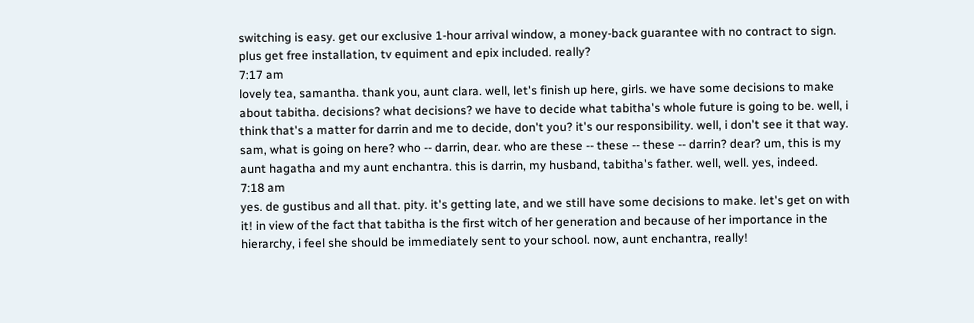switching is easy. get our exclusive 1-hour arrival window, a money-back guarantee with no contract to sign. plus get free installation, tv equiment and epix included. really?
7:17 am
lovely tea, samantha. thank you, aunt clara. well, let's finish up here, girls. we have some decisions to make about tabitha. decisions? what decisions? we have to decide what tabitha's whole future is going to be. well, i think that's a matter for darrin and me to decide, don't you? it's our responsibility. well, i don't see it that way. sam, what is going on here? who -- darrin, dear. who are these -- these -- these -- darrin? dear? um, this is my aunt hagatha and my aunt enchantra. this is darrin, my husband, tabitha's father. well, well. yes, indeed.
7:18 am
yes. de gustibus and all that. pity. it's getting late, and we still have some decisions to make. let's get on with it! in view of the fact that tabitha is the first witch of her generation and because of her importance in the hierarchy, i feel she should be immediately sent to your school. now, aunt enchantra, really!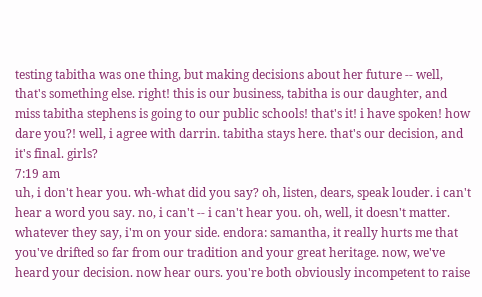testing tabitha was one thing, but making decisions about her future -- well, that's something else. right! this is our business, tabitha is our daughter, and miss tabitha stephens is going to our public schools! that's it! i have spoken! how dare you?! well, i agree with darrin. tabitha stays here. that's our decision, and it's final. girls?
7:19 am
uh, i don't hear you. wh-what did you say? oh, listen, dears, speak louder. i can't hear a word you say. no, i can't -- i can't hear you. oh, well, it doesn't matter. whatever they say, i'm on your side. endora: samantha, it really hurts me that you've drifted so far from our tradition and your great heritage. now, we've heard your decision. now hear ours. you're both obviously incompetent to raise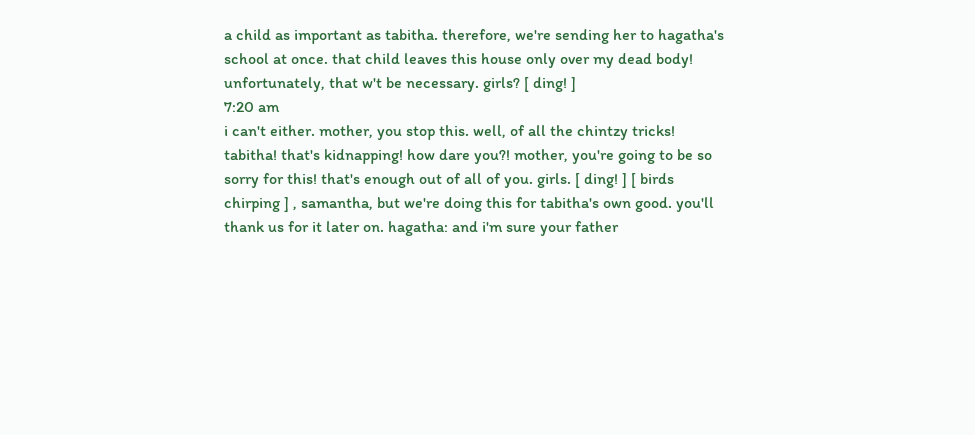a child as important as tabitha. therefore, we're sending her to hagatha's school at once. that child leaves this house only over my dead body! unfortunately, that w't be necessary. girls? [ ding! ]
7:20 am
i can't either. mother, you stop this. well, of all the chintzy tricks! tabitha! that's kidnapping! how dare you?! mother, you're going to be so sorry for this! that's enough out of all of you. girls. [ ding! ] [ birds chirping ] , samantha, but we're doing this for tabitha's own good. you'll thank us for it later on. hagatha: and i'm sure your father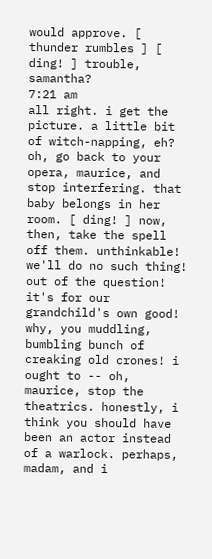would approve. [ thunder rumbles ] [ ding! ] trouble, samantha?
7:21 am
all right. i get the picture. a little bit of witch-napping, eh? oh, go back to your opera, maurice, and stop interfering. that baby belongs in her room. [ ding! ] now, then, take the spell off them. unthinkable! we'll do no such thing! out of the question! it's for our grandchild's own good! why, you muddling, bumbling bunch of creaking old crones! i ought to -- oh, maurice, stop the theatrics. honestly, i think you should have been an actor instead of a warlock. perhaps, madam, and i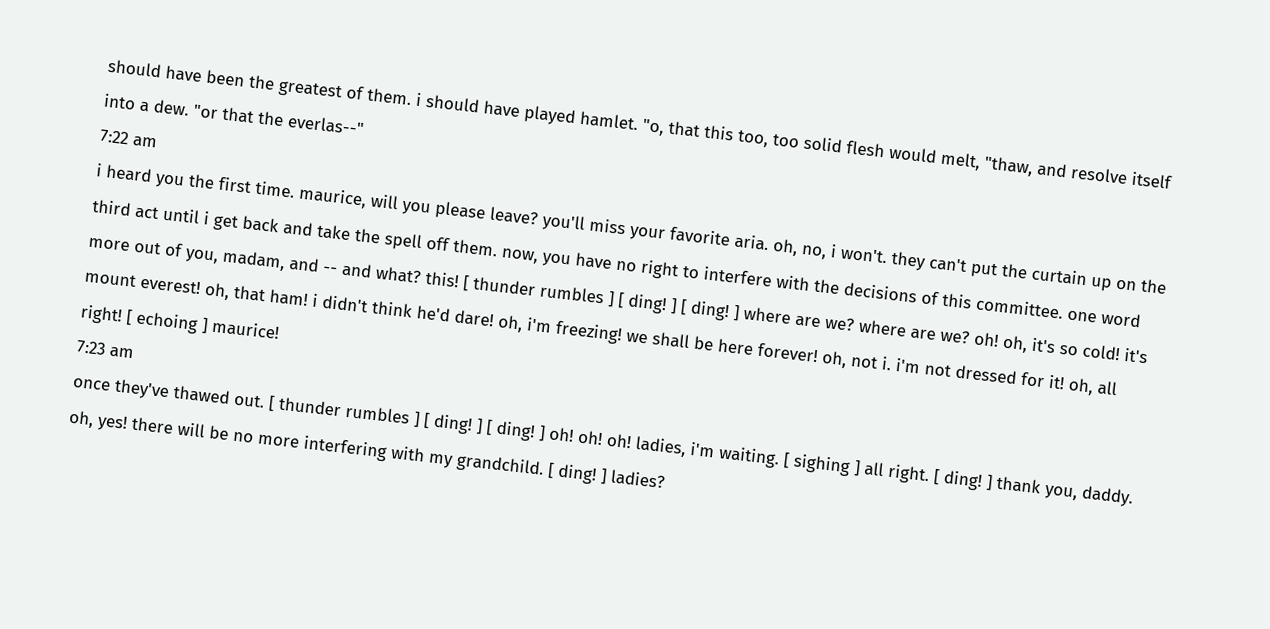should have been the greatest of them. i should have played hamlet. "o, that this too, too solid flesh would melt, "thaw, and resolve itself into a dew. "or that the everlas--"
7:22 am
i heard you the first time. maurice, will you please leave? you'll miss your favorite aria. oh, no, i won't. they can't put the curtain up on the third act until i get back and take the spell off them. now, you have no right to interfere with the decisions of this committee. one word more out of you, madam, and -- and what? this! [ thunder rumbles ] [ ding! ] [ ding! ] where are we? where are we? oh! oh, it's so cold! it's mount everest! oh, that ham! i didn't think he'd dare! oh, i'm freezing! we shall be here forever! oh, not i. i'm not dressed for it! oh, all right! [ echoing ] maurice!
7:23 am
once they've thawed out. [ thunder rumbles ] [ ding! ] [ ding! ] oh! oh! oh! ladies, i'm waiting. [ sighing ] all right. [ ding! ] thank you, daddy. oh, yes! there will be no more interfering with my grandchild. [ ding! ] ladies?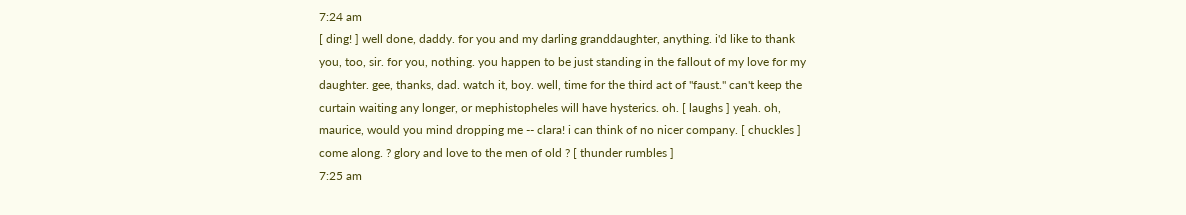7:24 am
[ ding! ] well done, daddy. for you and my darling granddaughter, anything. i'd like to thank you, too, sir. for you, nothing. you happen to be just standing in the fallout of my love for my daughter. gee, thanks, dad. watch it, boy. well, time for the third act of "faust." can't keep the curtain waiting any longer, or mephistopheles will have hysterics. oh. [ laughs ] yeah. oh, maurice, would you mind dropping me -- clara! i can think of no nicer company. [ chuckles ] come along. ? glory and love to the men of old ? [ thunder rumbles ]
7:25 am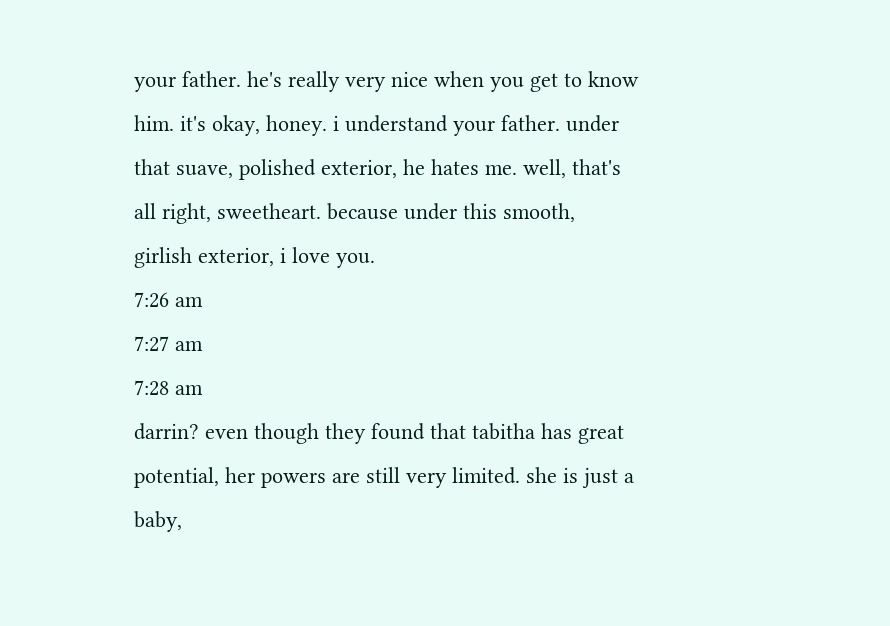your father. he's really very nice when you get to know him. it's okay, honey. i understand your father. under that suave, polished exterior, he hates me. well, that's all right, sweetheart. because under this smooth, girlish exterior, i love you.
7:26 am
7:27 am
7:28 am
darrin? even though they found that tabitha has great potential, her powers are still very limited. she is just a baby,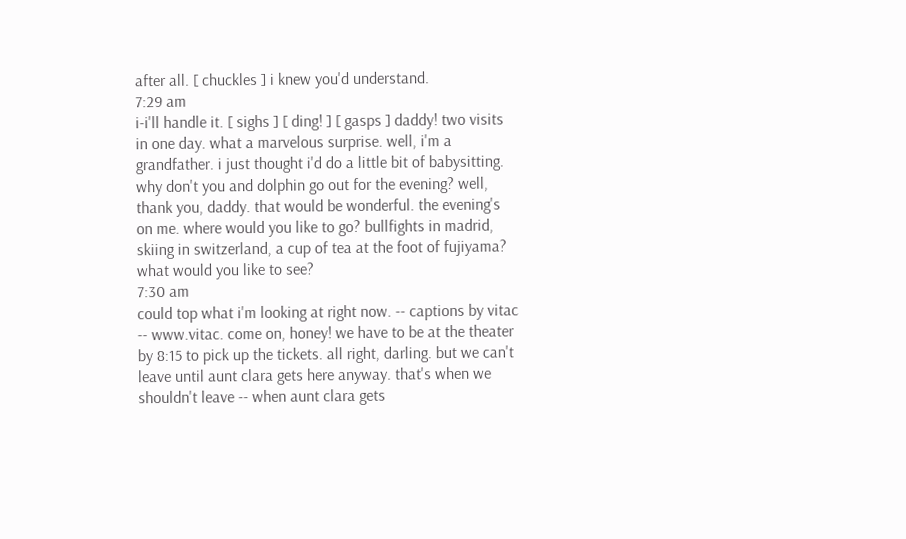after all. [ chuckles ] i knew you'd understand.
7:29 am
i-i'll handle it. [ sighs ] [ ding! ] [ gasps ] daddy! two visits in one day. what a marvelous surprise. well, i'm a grandfather. i just thought i'd do a little bit of babysitting. why don't you and dolphin go out for the evening? well, thank you, daddy. that would be wonderful. the evening's on me. where would you like to go? bullfights in madrid, skiing in switzerland, a cup of tea at the foot of fujiyama? what would you like to see?
7:30 am
could top what i'm looking at right now. -- captions by vitac -- www.vitac. come on, honey! we have to be at the theater by 8:15 to pick up the tickets. all right, darling. but we can't leave until aunt clara gets here anyway. that's when we shouldn't leave -- when aunt clara gets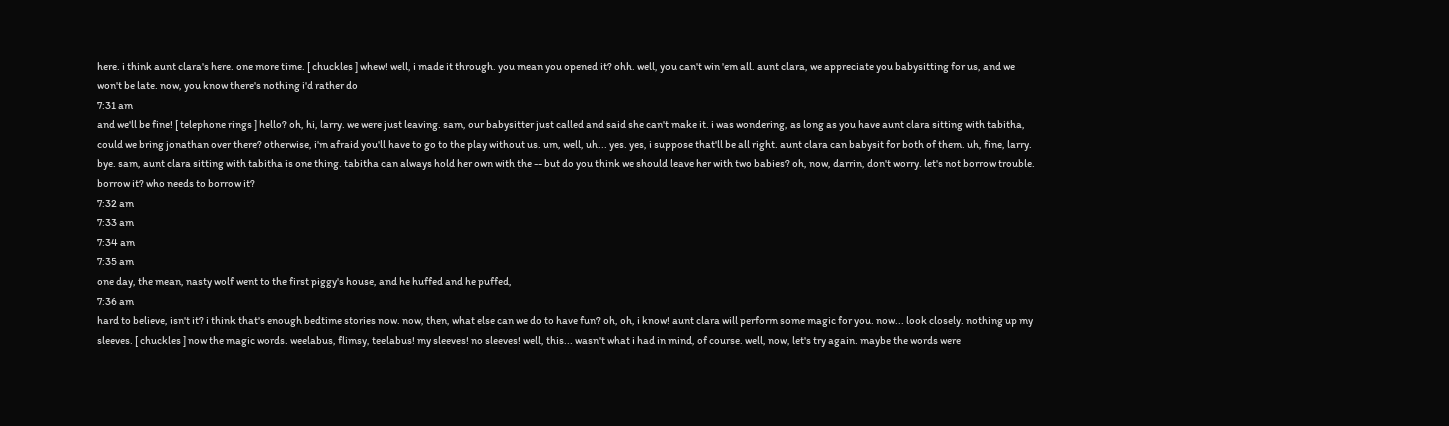here. i think aunt clara's here. one more time. [ chuckles ] whew! well, i made it through. you mean you opened it? ohh. well, you can't win 'em all. aunt clara, we appreciate you babysitting for us, and we won't be late. now, you know there's nothing i'd rather do
7:31 am
and we'll be fine! [ telephone rings ] hello? oh, hi, larry. we were just leaving. sam, our babysitter just called and said she can't make it. i was wondering, as long as you have aunt clara sitting with tabitha, could we bring jonathan over there? otherwise, i'm afraid you'll have to go to the play without us. um, well, uh... yes. yes, i suppose that'll be all right. aunt clara can babysit for both of them. uh, fine, larry. bye. sam, aunt clara sitting with tabitha is one thing. tabitha can always hold her own with the -- but do you think we should leave her with two babies? oh, now, darrin, don't worry. let's not borrow trouble. borrow it? who needs to borrow it?
7:32 am
7:33 am
7:34 am
7:35 am
one day, the mean, nasty wolf went to the first piggy's house, and he huffed and he puffed,
7:36 am
hard to believe, isn't it? i think that's enough bedtime stories now. now, then, what else can we do to have fun? oh, oh, i know! aunt clara will perform some magic for you. now... look closely. nothing up my sleeves. [ chuckles ] now the magic words. weelabus, flimsy, teelabus! my sleeves! no sleeves! well, this... wasn't what i had in mind, of course. well, now, let's try again. maybe the words were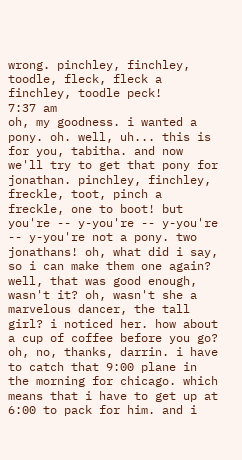wrong. pinchley, finchley, toodle, fleck, fleck a finchley, toodle peck!
7:37 am
oh, my goodness. i wanted a pony. oh. well, uh... this is for you, tabitha. and now we'll try to get that pony for jonathan. pinchley, finchley, freckle, toot, pinch a freckle, one to boot! but you're -- y-you're -- y-you're -- y-you're not a pony. two jonathans! oh, what did i say, so i can make them one again? well, that was good enough, wasn't it? oh, wasn't she a marvelous dancer, the tall girl? i noticed her. how about a cup of coffee before you go? oh, no, thanks, darrin. i have to catch that 9:00 plane in the morning for chicago. which means that i have to get up at 6:00 to pack for him. and i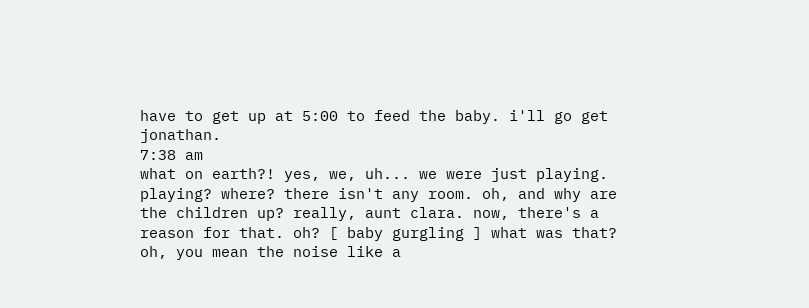have to get up at 5:00 to feed the baby. i'll go get jonathan.
7:38 am
what on earth?! yes, we, uh... we were just playing. playing? where? there isn't any room. oh, and why are the children up? really, aunt clara. now, there's a reason for that. oh? [ baby gurgling ] what was that? oh, you mean the noise like a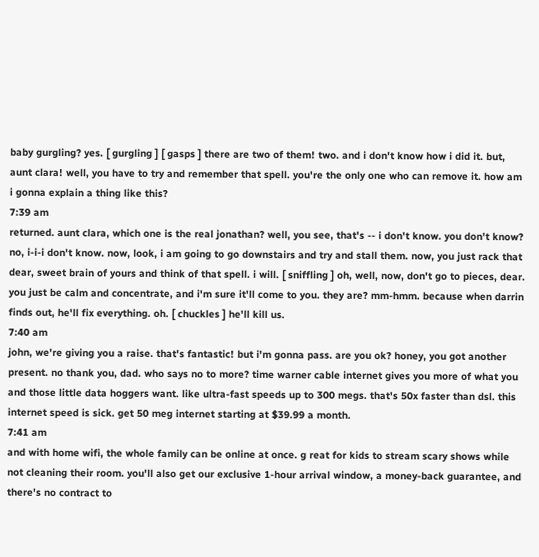baby gurgling? yes. [ gurgling ] [ gasps ] there are two of them! two. and i don't know how i did it. but, aunt clara! well, you have to try and remember that spell. you're the only one who can remove it. how am i gonna explain a thing like this?
7:39 am
returned. aunt clara, which one is the real jonathan? well, you see, that's -- i don't know. you don't know? no, i-i-i don't know. now, look, i am going to go downstairs and try and stall them. now, you just rack that dear, sweet brain of yours and think of that spell. i will. [ sniffling ] oh, well, now, don't go to pieces, dear. you just be calm and concentrate, and i'm sure it'll come to you. they are? mm-hmm. because when darrin finds out, he'll fix everything. oh. [ chuckles ] he'll kill us.
7:40 am
john, we're giving you a raise. that's fantastic! but i'm gonna pass. are you ok? honey, you got another present. no thank you, dad. who says no to more? time warner cable internet gives you more of what you and those little data hoggers want. like ultra-fast speeds up to 300 megs. that's 50x faster than dsl. this internet speed is sick. get 50 meg internet starting at $39.99 a month.
7:41 am
and with home wifi, the whole family can be online at once. g reat for kids to stream scary shows while not cleaning their room. you'll also get our exclusive 1-hour arrival window, a money-back guarantee, and there's no contract to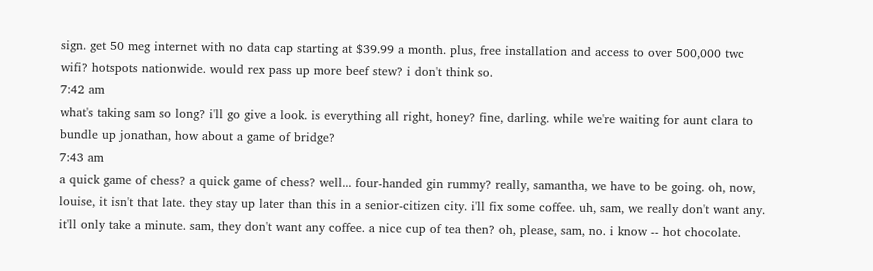sign. get 50 meg internet with no data cap starting at $39.99 a month. plus, free installation and access to over 500,000 twc wifi? hotspots nationwide. would rex pass up more beef stew? i don't think so.
7:42 am
what's taking sam so long? i'll go give a look. is everything all right, honey? fine, darling. while we're waiting for aunt clara to bundle up jonathan, how about a game of bridge?
7:43 am
a quick game of chess? a quick game of chess? well... four-handed gin rummy? really, samantha, we have to be going. oh, now, louise, it isn't that late. they stay up later than this in a senior-citizen city. i'll fix some coffee. uh, sam, we really don't want any. it'll only take a minute. sam, they don't want any coffee. a nice cup of tea then? oh, please, sam, no. i know -- hot chocolate.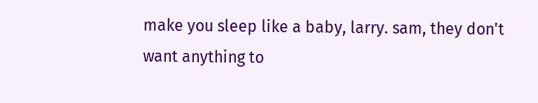make you sleep like a baby, larry. sam, they don't want anything to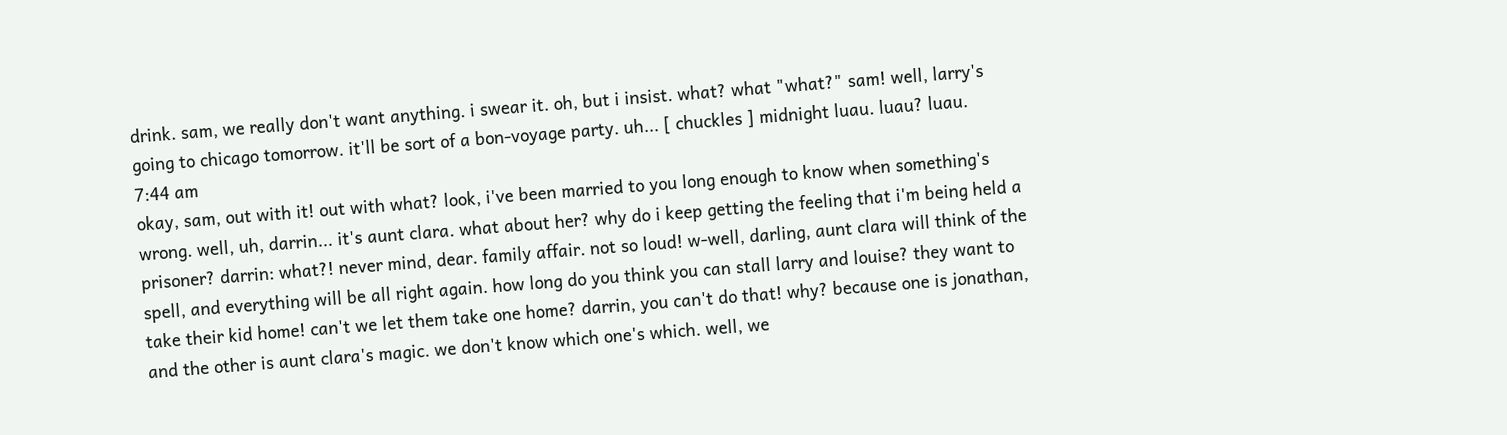drink. sam, we really don't want anything. i swear it. oh, but i insist. what? what "what?" sam! well, larry's going to chicago tomorrow. it'll be sort of a bon-voyage party. uh... [ chuckles ] midnight luau. luau? luau.
7:44 am
okay, sam, out with it! out with what? look, i've been married to you long enough to know when something's wrong. well, uh, darrin... it's aunt clara. what about her? why do i keep getting the feeling that i'm being held a prisoner? darrin: what?! never mind, dear. family affair. not so loud! w-well, darling, aunt clara will think of the spell, and everything will be all right again. how long do you think you can stall larry and louise? they want to take their kid home! can't we let them take one home? darrin, you can't do that! why? because one is jonathan, and the other is aunt clara's magic. we don't know which one's which. well, we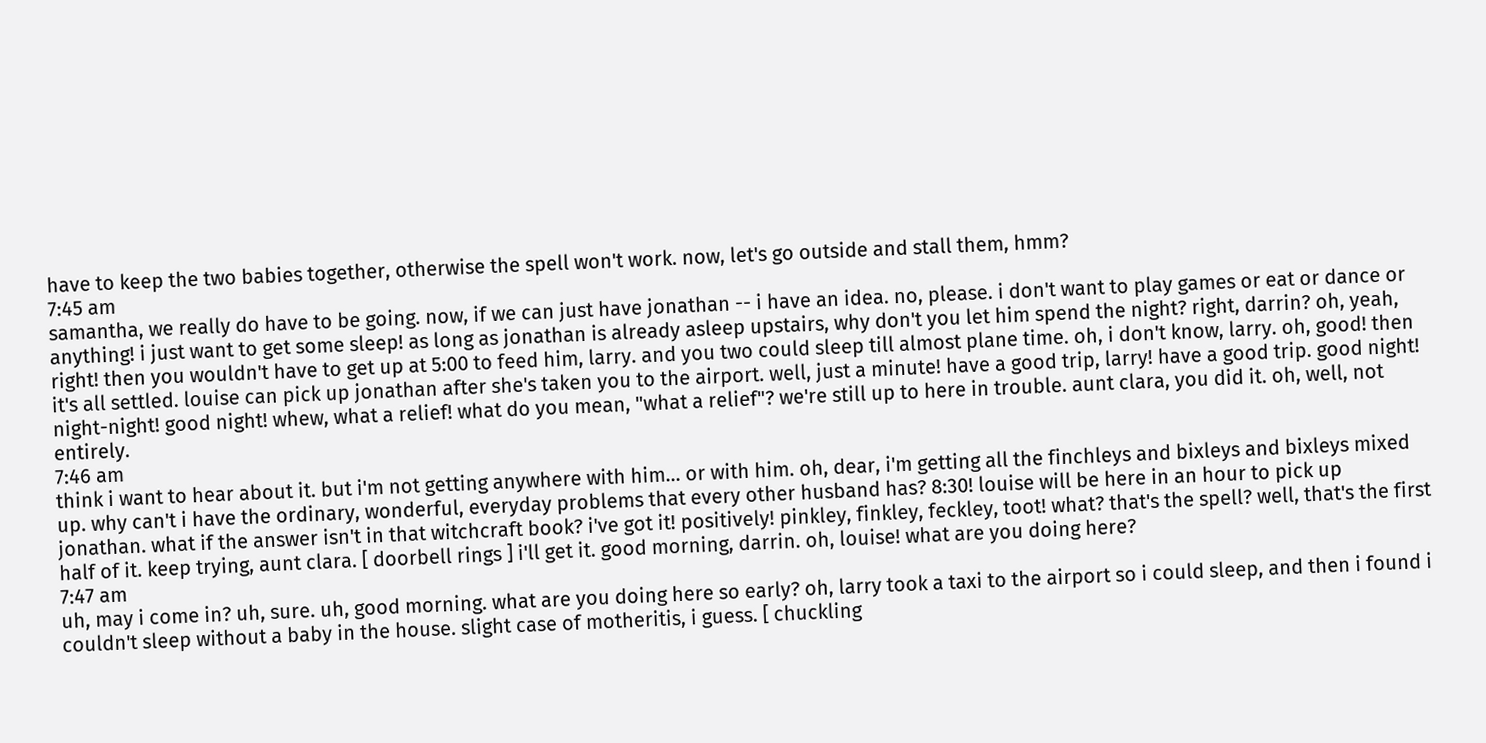have to keep the two babies together, otherwise the spell won't work. now, let's go outside and stall them, hmm?
7:45 am
samantha, we really do have to be going. now, if we can just have jonathan -- i have an idea. no, please. i don't want to play games or eat or dance or anything! i just want to get some sleep! as long as jonathan is already asleep upstairs, why don't you let him spend the night? right, darrin? oh, yeah, right! then you wouldn't have to get up at 5:00 to feed him, larry. and you two could sleep till almost plane time. oh, i don't know, larry. oh, good! then it's all settled. louise can pick up jonathan after she's taken you to the airport. well, just a minute! have a good trip, larry! have a good trip. good night! night-night! good night! whew, what a relief! what do you mean, "what a relief"? we're still up to here in trouble. aunt clara, you did it. oh, well, not entirely.
7:46 am
think i want to hear about it. but i'm not getting anywhere with him... or with him. oh, dear, i'm getting all the finchleys and bixleys and bixleys mixed up. why can't i have the ordinary, wonderful, everyday problems that every other husband has? 8:30! louise will be here in an hour to pick up jonathan. what if the answer isn't in that witchcraft book? i've got it! positively! pinkley, finkley, feckley, toot! what? that's the spell? well, that's the first half of it. keep trying, aunt clara. [ doorbell rings ] i'll get it. good morning, darrin. oh, louise! what are you doing here?
7:47 am
uh, may i come in? uh, sure. uh, good morning. what are you doing here so early? oh, larry took a taxi to the airport so i could sleep, and then i found i couldn't sleep without a baby in the house. slight case of motheritis, i guess. [ chuckling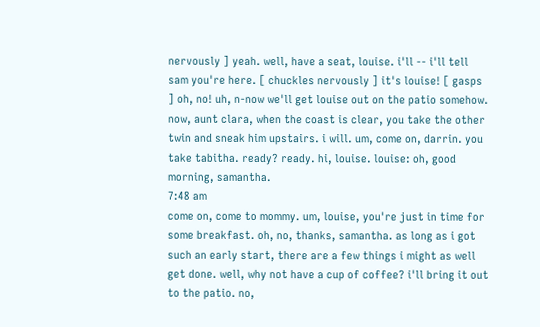nervously ] yeah. well, have a seat, louise. i'll -- i'll tell sam you're here. [ chuckles nervously ] it's louise! [ gasps ] oh, no! uh, n-now we'll get louise out on the patio somehow. now, aunt clara, when the coast is clear, you take the other twin and sneak him upstairs. i will. um, come on, darrin. you take tabitha. ready? ready. hi, louise. louise: oh, good morning, samantha.
7:48 am
come on, come to mommy. um, louise, you're just in time for some breakfast. oh, no, thanks, samantha. as long as i got such an early start, there are a few things i might as well get done. well, why not have a cup of coffee? i'll bring it out to the patio. no,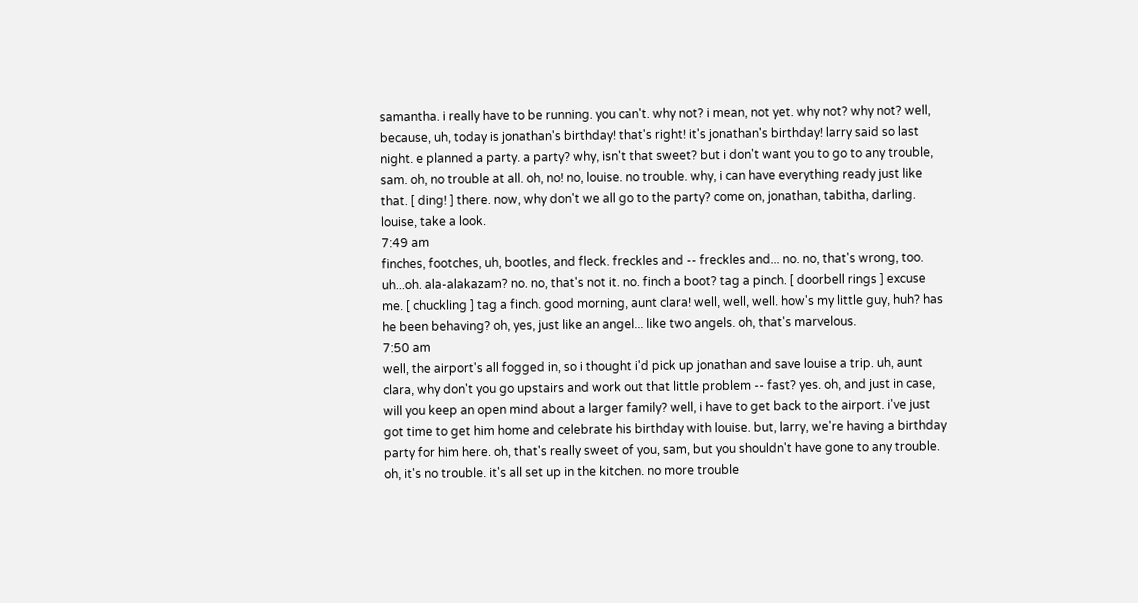samantha. i really have to be running. you can't. why not? i mean, not yet. why not? why not? well, because, uh, today is jonathan's birthday! that's right! it's jonathan's birthday! larry said so last night. e planned a party. a party? why, isn't that sweet? but i don't want you to go to any trouble, sam. oh, no trouble at all. oh, no! no, louise. no trouble. why, i can have everything ready just like that. [ ding! ] there. now, why don't we all go to the party? come on, jonathan, tabitha, darling. louise, take a look.
7:49 am
finches, footches, uh, bootles, and fleck. freckles and -- freckles and... no. no, that's wrong, too. uh...oh. ala-alakazam? no. no, that's not it. no. finch a boot? tag a pinch. [ doorbell rings ] excuse me. [ chuckling ] tag a finch. good morning, aunt clara! well, well, well. how's my little guy, huh? has he been behaving? oh, yes, just like an angel... like two angels. oh, that's marvelous.
7:50 am
well, the airport's all fogged in, so i thought i'd pick up jonathan and save louise a trip. uh, aunt clara, why don't you go upstairs and work out that little problem -- fast? yes. oh, and just in case, will you keep an open mind about a larger family? well, i have to get back to the airport. i've just got time to get him home and celebrate his birthday with louise. but, larry, we're having a birthday party for him here. oh, that's really sweet of you, sam, but you shouldn't have gone to any trouble. oh, it's no trouble. it's all set up in the kitchen. no more trouble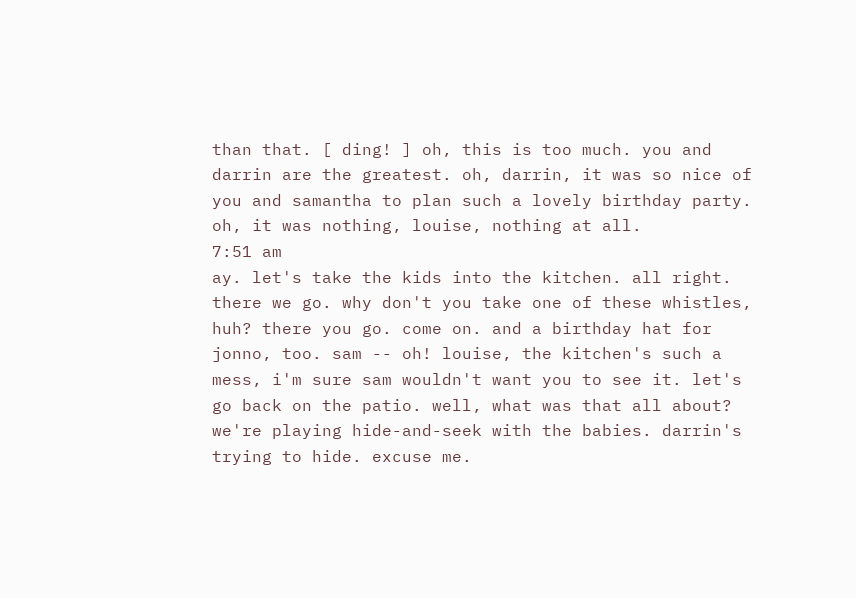than that. [ ding! ] oh, this is too much. you and darrin are the greatest. oh, darrin, it was so nice of you and samantha to plan such a lovely birthday party. oh, it was nothing, louise, nothing at all.
7:51 am
ay. let's take the kids into the kitchen. all right. there we go. why don't you take one of these whistles, huh? there you go. come on. and a birthday hat for jonno, too. sam -- oh! louise, the kitchen's such a mess, i'm sure sam wouldn't want you to see it. let's go back on the patio. well, what was that all about? we're playing hide-and-seek with the babies. darrin's trying to hide. excuse me.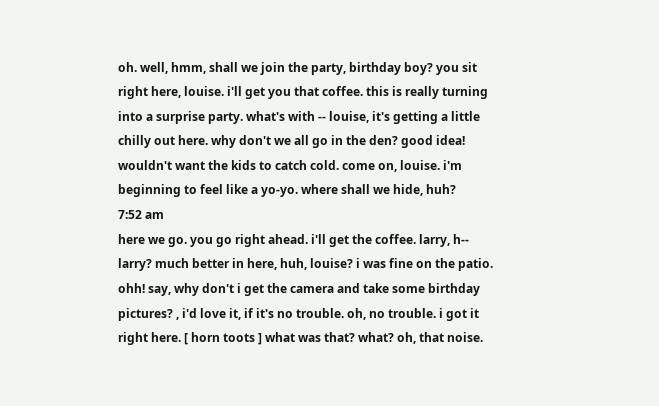oh. well, hmm, shall we join the party, birthday boy? you sit right here, louise. i'll get you that coffee. this is really turning into a surprise party. what's with -- louise, it's getting a little chilly out here. why don't we all go in the den? good idea! wouldn't want the kids to catch cold. come on, louise. i'm beginning to feel like a yo-yo. where shall we hide, huh?
7:52 am
here we go. you go right ahead. i'll get the coffee. larry, h-- larry? much better in here, huh, louise? i was fine on the patio. ohh! say, why don't i get the camera and take some birthday pictures? , i'd love it, if it's no trouble. oh, no trouble. i got it right here. [ horn toots ] what was that? what? oh, that noise.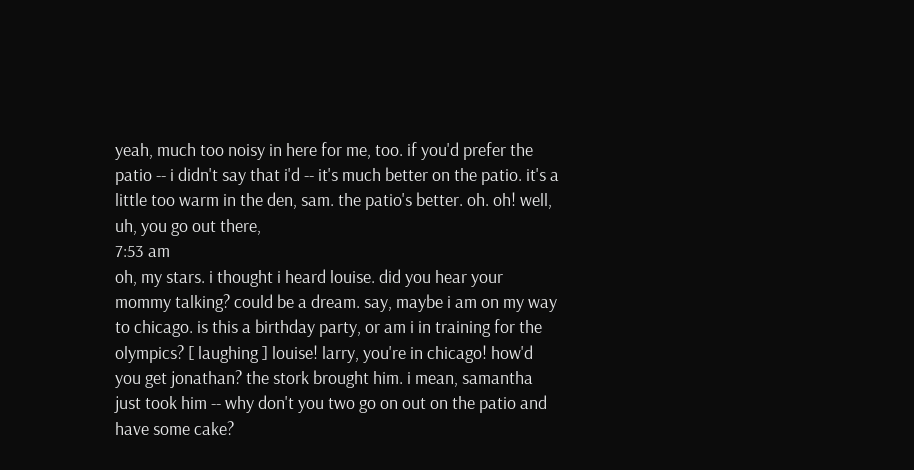yeah, much too noisy in here for me, too. if you'd prefer the patio -- i didn't say that i'd -- it's much better on the patio. it's a little too warm in the den, sam. the patio's better. oh. oh! well, uh, you go out there,
7:53 am
oh, my stars. i thought i heard louise. did you hear your mommy talking? could be a dream. say, maybe i am on my way to chicago. is this a birthday party, or am i in training for the olympics? [ laughing ] louise! larry, you're in chicago! how'd you get jonathan? the stork brought him. i mean, samantha just took him -- why don't you two go on out on the patio and have some cake?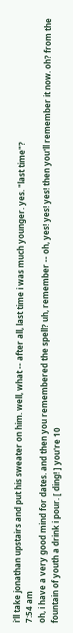i'll take jonathan upstairs and put his sweater on him. well, what -- after all, last time i was much younger. yes. "last time"?
7:54 am
oh, i have a very good mind for dates. and then you remembered the spell? uh, remember -- oh, yes! yes! yes! then you'll remember it now. oh? from the fountain of youth a drink i pour. [ ding! ] you're 10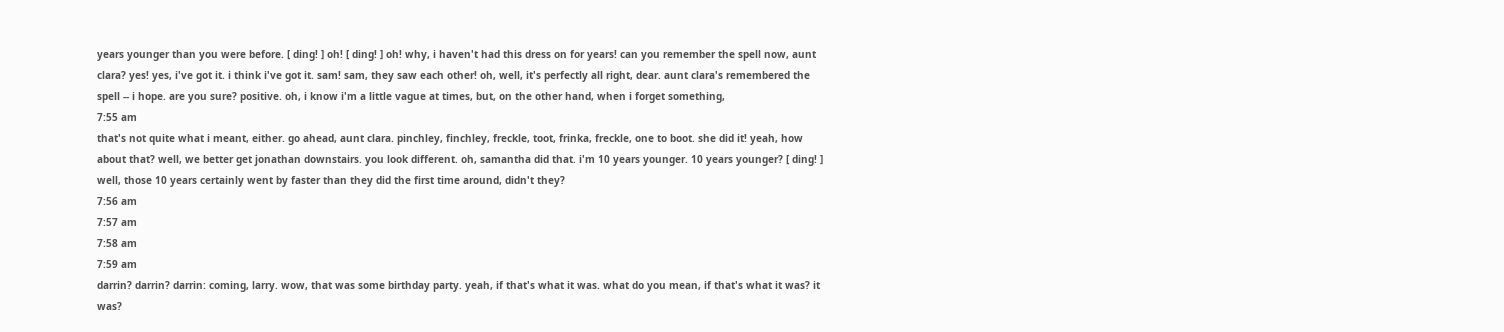years younger than you were before. [ ding! ] oh! [ ding! ] oh! why, i haven't had this dress on for years! can you remember the spell now, aunt clara? yes! yes, i've got it. i think i've got it. sam! sam, they saw each other! oh, well, it's perfectly all right, dear. aunt clara's remembered the spell -- i hope. are you sure? positive. oh, i know i'm a little vague at times, but, on the other hand, when i forget something,
7:55 am
that's not quite what i meant, either. go ahead, aunt clara. pinchley, finchley, freckle, toot, frinka, freckle, one to boot. she did it! yeah, how about that? well, we better get jonathan downstairs. you look different. oh, samantha did that. i'm 10 years younger. 10 years younger? [ ding! ] well, those 10 years certainly went by faster than they did the first time around, didn't they?
7:56 am
7:57 am
7:58 am
7:59 am
darrin? darrin? darrin: coming, larry. wow, that was some birthday party. yeah, if that's what it was. what do you mean, if that's what it was? it was?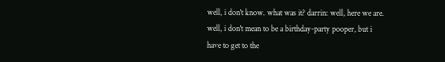well, i don't know. what was it? darrin: well, here we are. well, i don't mean to be a birthday-party pooper, but i have to get to the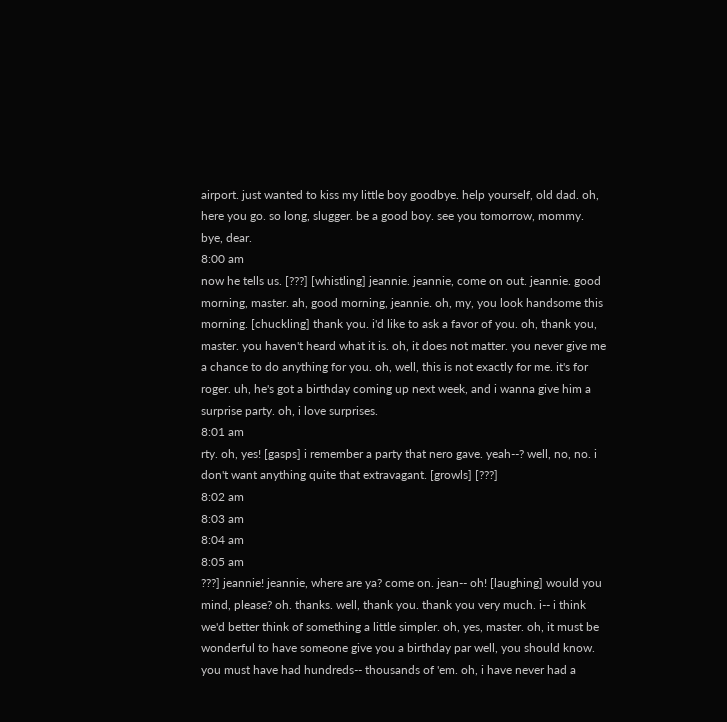airport. just wanted to kiss my little boy goodbye. help yourself, old dad. oh, here you go. so long, slugger. be a good boy. see you tomorrow, mommy. bye, dear.
8:00 am
now he tells us. [???] [whistling] jeannie. jeannie, come on out. jeannie. good morning, master. ah, good morning, jeannie. oh, my, you look handsome this morning. [chuckling] thank you. i'd like to ask a favor of you. oh, thank you, master. you haven't heard what it is. oh, it does not matter. you never give me a chance to do anything for you. oh, well, this is not exactly for me. it's for roger. uh, he's got a birthday coming up next week, and i wanna give him a surprise party. oh, i love surprises.
8:01 am
rty. oh, yes! [gasps] i remember a party that nero gave. yeah--? well, no, no. i don't want anything quite that extravagant. [growls] [???]
8:02 am
8:03 am
8:04 am
8:05 am
???] jeannie! jeannie, where are ya? come on. jean-- oh! [laughing] would you mind, please? oh. thanks. well, thank you. thank you very much. i-- i think we'd better think of something a little simpler. oh, yes, master. oh, it must be wonderful to have someone give you a birthday par well, you should know. you must have had hundreds-- thousands of 'em. oh, i have never had a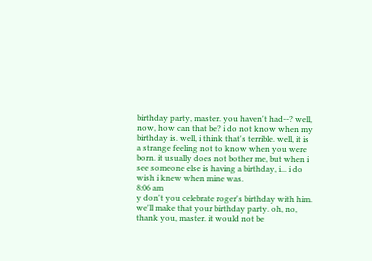birthday party, master. you haven't had--? well, now, how can that be? i do not know when my birthday is. well, i think that's terrible. well, it is a strange feeling not to know when you were born. it usually does not bother me, but when i see someone else is having a birthday, i... i do wish i knew when mine was.
8:06 am
y don't you celebrate roger's birthday with him. we'll make that your birthday party. oh, no, thank you, master. it would not be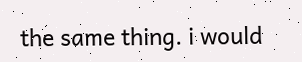the same thing. i would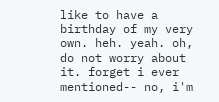like to have a birthday of my very own. heh. yeah. oh, do not worry about it. forget i ever mentioned-- no, i'm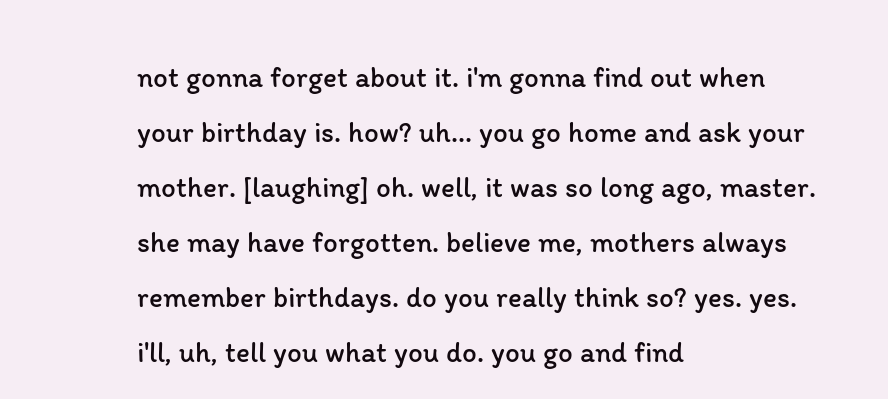not gonna forget about it. i'm gonna find out when your birthday is. how? uh... you go home and ask your mother. [laughing] oh. well, it was so long ago, master. she may have forgotten. believe me, mothers always remember birthdays. do you really think so? yes. yes. i'll, uh, tell you what you do. you go and find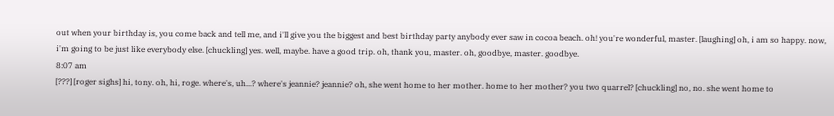out when your birthday is, you come back and tell me, and i'll give you the biggest and best birthday party anybody ever saw in cocoa beach. oh! you're wonderful, master. [laughing] oh, i am so happy. now, i'm going to be just like everybody else. [chuckling] yes. well, maybe. have a good trip. oh, thank you, master. oh, goodbye, master. goodbye.
8:07 am
[???] [roger sighs] hi, tony. oh, hi, roge. where's, uh...? where's jeannie? jeannie? oh, she went home to her mother. home to her mother? you two quarrel? [chuckling] no, no. she went home to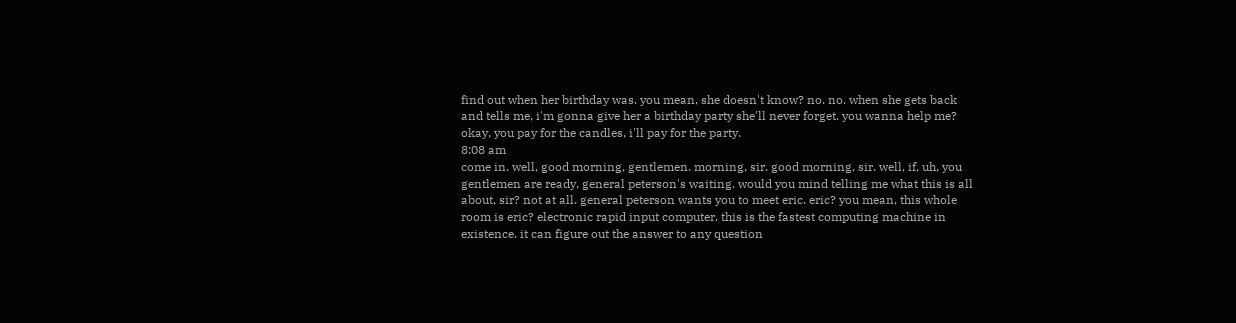find out when her birthday was. you mean, she doesn't know? no. no. when she gets back and tells me, i'm gonna give her a birthday party she'll never forget. you wanna help me? okay, you pay for the candles, i'll pay for the party.
8:08 am
come in. well, good morning, gentlemen. morning, sir. good morning, sir. well, if, uh, you gentlemen are ready, general peterson's waiting. would you mind telling me what this is all about, sir? not at all. general peterson wants you to meet eric. eric? you mean, this whole room is eric? electronic rapid input computer. this is the fastest computing machine in existence. it can figure out the answer to any question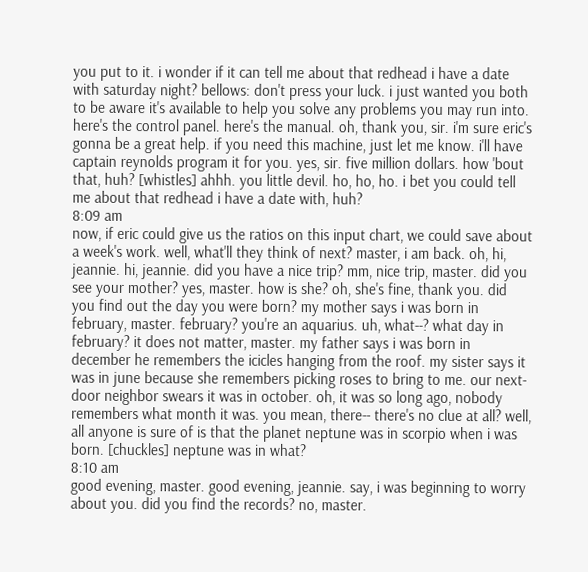you put to it. i wonder if it can tell me about that redhead i have a date with saturday night? bellows: don't press your luck. i just wanted you both to be aware it's available to help you solve any problems you may run into. here's the control panel. here's the manual. oh, thank you, sir. i'm sure eric's gonna be a great help. if you need this machine, just let me know. i'll have captain reynolds program it for you. yes, sir. five million dollars. how 'bout that, huh? [whistles] ahhh. you little devil. ho, ho, ho. i bet you could tell me about that redhead i have a date with, huh?
8:09 am
now, if eric could give us the ratios on this input chart, we could save about a week's work. well, what'll they think of next? master, i am back. oh, hi, jeannie. hi, jeannie. did you have a nice trip? mm, nice trip, master. did you see your mother? yes, master. how is she? oh, she's fine, thank you. did you find out the day you were born? my mother says i was born in february, master. february? you're an aquarius. uh, what--? what day in february? it does not matter, master. my father says i was born in december he remembers the icicles hanging from the roof. my sister says it was in june because she remembers picking roses to bring to me. our next-door neighbor swears it was in october. oh, it was so long ago, nobody remembers what month it was. you mean, there-- there's no clue at all? well, all anyone is sure of is that the planet neptune was in scorpio when i was born. [chuckles] neptune was in what?
8:10 am
good evening, master. good evening, jeannie. say, i was beginning to worry about you. did you find the records? no, master.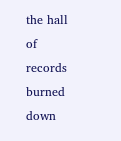the hall of records burned down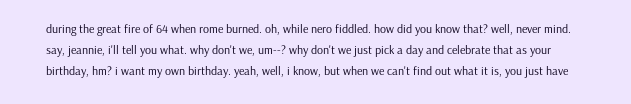during the great fire of 64 when rome burned. oh, while nero fiddled. how did you know that? well, never mind. say, jeannie, i'll tell you what. why don't we, um--? why don't we just pick a day and celebrate that as your birthday, hm? i want my own birthday. yeah, well, i know, but when we can't find out what it is, you just have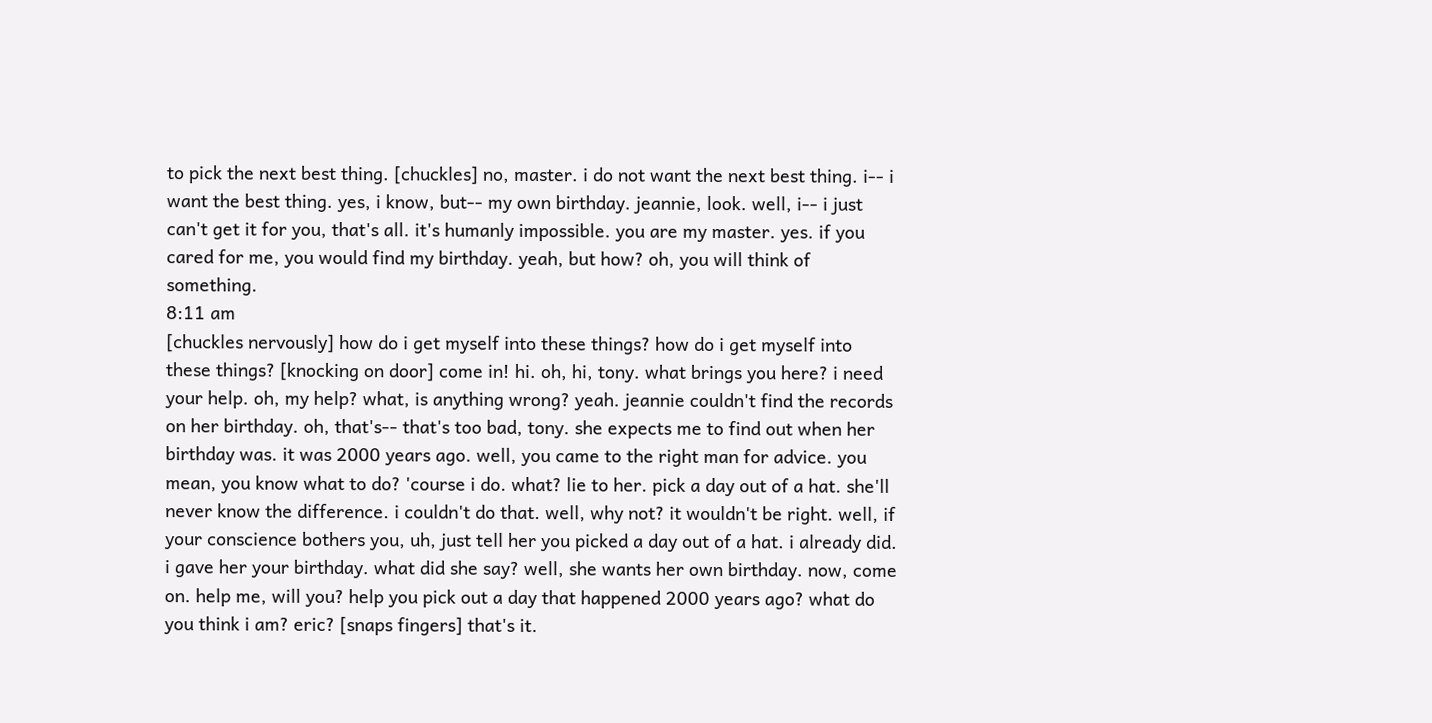to pick the next best thing. [chuckles] no, master. i do not want the next best thing. i-- i want the best thing. yes, i know, but-- my own birthday. jeannie, look. well, i-- i just can't get it for you, that's all. it's humanly impossible. you are my master. yes. if you cared for me, you would find my birthday. yeah, but how? oh, you will think of something.
8:11 am
[chuckles nervously] how do i get myself into these things? how do i get myself into these things? [knocking on door] come in! hi. oh, hi, tony. what brings you here? i need your help. oh, my help? what, is anything wrong? yeah. jeannie couldn't find the records on her birthday. oh, that's-- that's too bad, tony. she expects me to find out when her birthday was. it was 2000 years ago. well, you came to the right man for advice. you mean, you know what to do? 'course i do. what? lie to her. pick a day out of a hat. she'll never know the difference. i couldn't do that. well, why not? it wouldn't be right. well, if your conscience bothers you, uh, just tell her you picked a day out of a hat. i already did. i gave her your birthday. what did she say? well, she wants her own birthday. now, come on. help me, will you? help you pick out a day that happened 2000 years ago? what do you think i am? eric? [snaps fingers] that's it.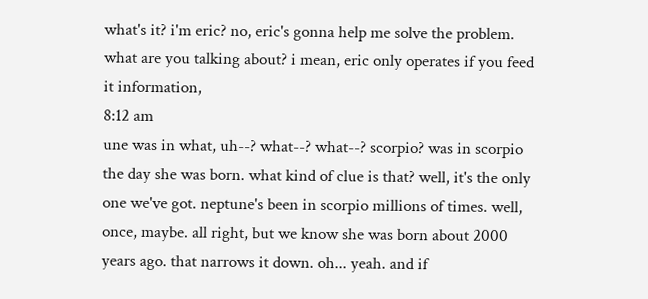what's it? i'm eric? no, eric's gonna help me solve the problem. what are you talking about? i mean, eric only operates if you feed it information,
8:12 am
une was in what, uh--? what--? what--? scorpio? was in scorpio the day she was born. what kind of clue is that? well, it's the only one we've got. neptune's been in scorpio millions of times. well, once, maybe. all right, but we know she was born about 2000 years ago. that narrows it down. oh... yeah. and if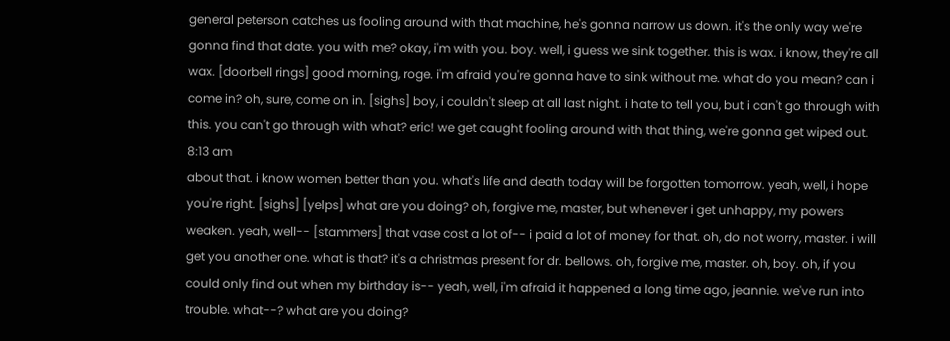general peterson catches us fooling around with that machine, he's gonna narrow us down. it's the only way we're gonna find that date. you with me? okay, i'm with you. boy. well, i guess we sink together. this is wax. i know, they're all wax. [doorbell rings] good morning, roge. i'm afraid you're gonna have to sink without me. what do you mean? can i come in? oh, sure, come on in. [sighs] boy, i couldn't sleep at all last night. i hate to tell you, but i can't go through with this. you can't go through with what? eric! we get caught fooling around with that thing, we're gonna get wiped out.
8:13 am
about that. i know women better than you. what's life and death today will be forgotten tomorrow. yeah, well, i hope you're right. [sighs] [yelps] what are you doing? oh, forgive me, master, but whenever i get unhappy, my powers weaken. yeah, well-- [stammers] that vase cost a lot of-- i paid a lot of money for that. oh, do not worry, master. i will get you another one. what is that? it's a christmas present for dr. bellows. oh, forgive me, master. oh, boy. oh, if you could only find out when my birthday is-- yeah, well, i'm afraid it happened a long time ago, jeannie. we've run into trouble. what--? what are you doing?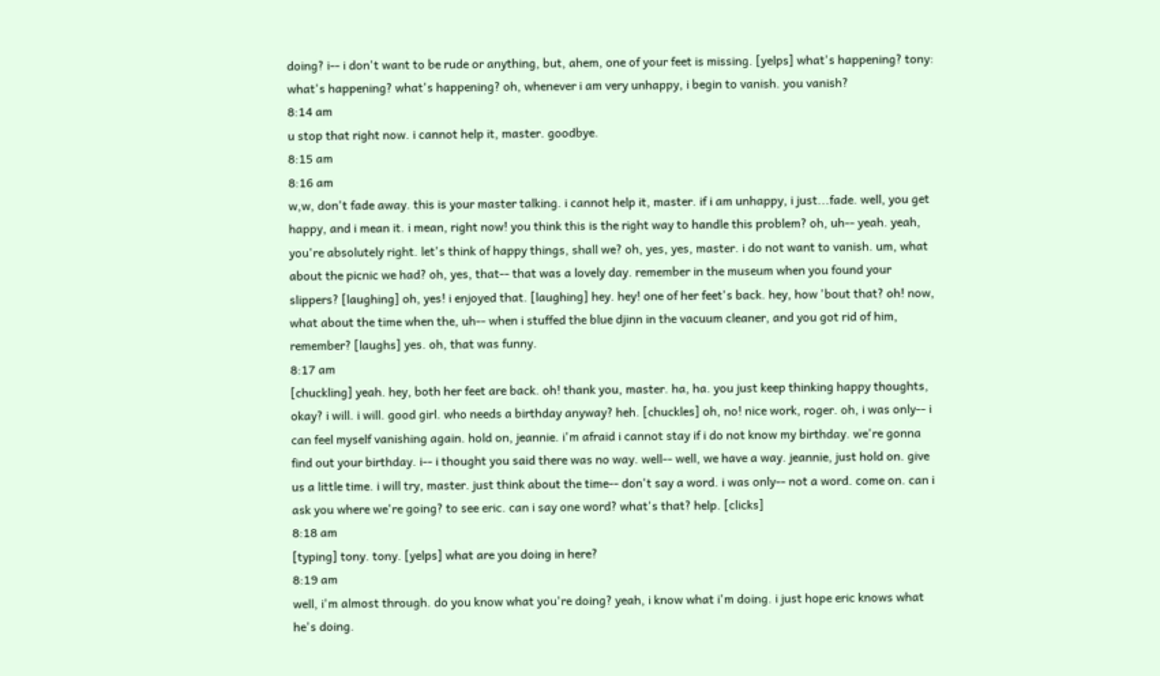doing? i-- i don't want to be rude or anything, but, ahem, one of your feet is missing. [yelps] what's happening? tony: what's happening? what's happening? oh, whenever i am very unhappy, i begin to vanish. you vanish?
8:14 am
u stop that right now. i cannot help it, master. goodbye.
8:15 am
8:16 am
w,w, don't fade away. this is your master talking. i cannot help it, master. if i am unhappy, i just...fade. well, you get happy, and i mean it. i mean, right now! you think this is the right way to handle this problem? oh, uh-- yeah. yeah, you're absolutely right. let's think of happy things, shall we? oh, yes, yes, master. i do not want to vanish. um, what about the picnic we had? oh, yes, that-- that was a lovely day. remember in the museum when you found your slippers? [laughing] oh, yes! i enjoyed that. [laughing] hey. hey! one of her feet's back. hey, how 'bout that? oh! now, what about the time when the, uh-- when i stuffed the blue djinn in the vacuum cleaner, and you got rid of him, remember? [laughs] yes. oh, that was funny.
8:17 am
[chuckling] yeah. hey, both her feet are back. oh! thank you, master. ha, ha. you just keep thinking happy thoughts, okay? i will. i will. good girl. who needs a birthday anyway? heh. [chuckles] oh, no! nice work, roger. oh, i was only-- i can feel myself vanishing again. hold on, jeannie. i'm afraid i cannot stay if i do not know my birthday. we're gonna find out your birthday. i-- i thought you said there was no way. well-- well, we have a way. jeannie, just hold on. give us a little time. i will try, master. just think about the time-- don't say a word. i was only-- not a word. come on. can i ask you where we're going? to see eric. can i say one word? what's that? help. [clicks]
8:18 am
[typing] tony. tony. [yelps] what are you doing in here?
8:19 am
well, i'm almost through. do you know what you're doing? yeah, i know what i'm doing. i just hope eric knows what he's doing.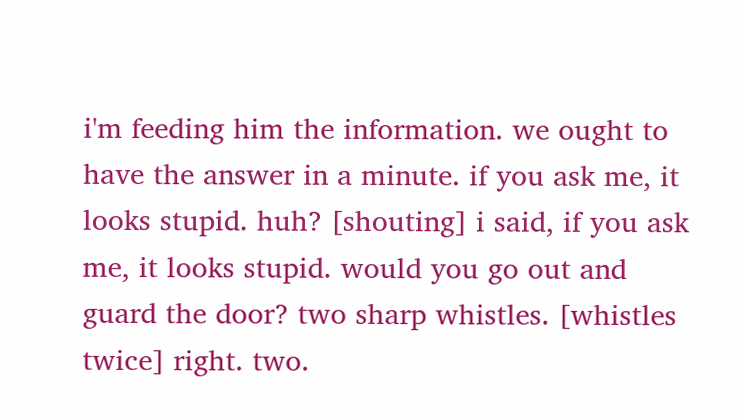i'm feeding him the information. we ought to have the answer in a minute. if you ask me, it looks stupid. huh? [shouting] i said, if you ask me, it looks stupid. would you go out and guard the door? two sharp whistles. [whistles twice] right. two.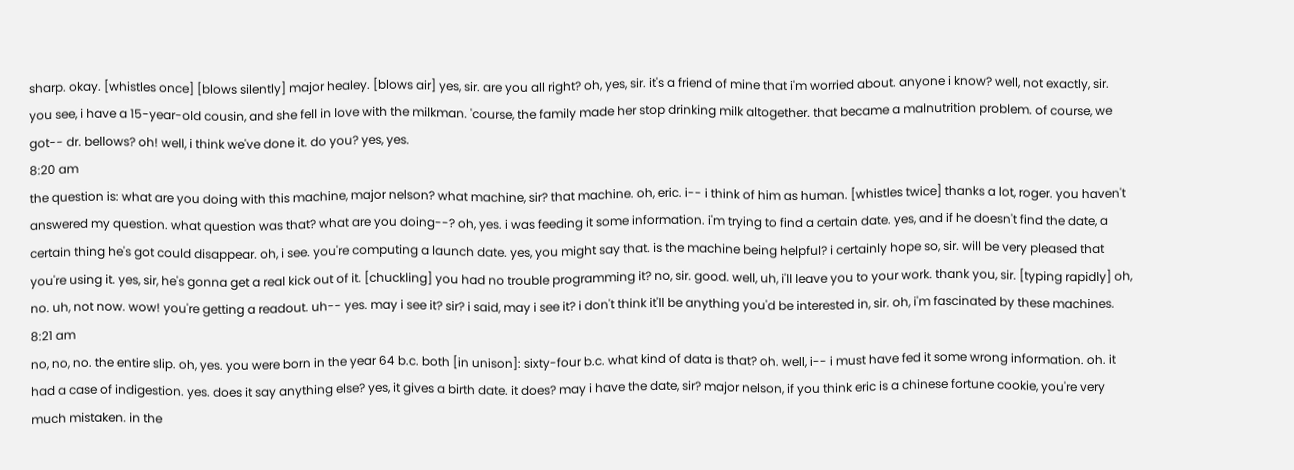sharp. okay. [whistles once] [blows silently] major healey. [blows air] yes, sir. are you all right? oh, yes, sir. it's a friend of mine that i'm worried about. anyone i know? well, not exactly, sir. you see, i have a 15-year-old cousin, and she fell in love with the milkman. 'course, the family made her stop drinking milk altogether. that became a malnutrition problem. of course, we got-- dr. bellows? oh! well, i think we've done it. do you? yes, yes.
8:20 am
the question is: what are you doing with this machine, major nelson? what machine, sir? that machine. oh, eric. i-- i think of him as human. [whistles twice] thanks a lot, roger. you haven't answered my question. what question was that? what are you doing--? oh, yes. i was feeding it some information. i'm trying to find a certain date. yes, and if he doesn't find the date, a certain thing he's got could disappear. oh, i see. you're computing a launch date. yes, you might say that. is the machine being helpful? i certainly hope so, sir. will be very pleased that you're using it. yes, sir, he's gonna get a real kick out of it. [chuckling] you had no trouble programming it? no, sir. good. well, uh, i'll leave you to your work. thank you, sir. [typing rapidly] oh, no. uh, not now. wow! you're getting a readout. uh-- yes. may i see it? sir? i said, may i see it? i don't think it'll be anything you'd be interested in, sir. oh, i'm fascinated by these machines.
8:21 am
no, no, no. the entire slip. oh, yes. you were born in the year 64 b.c. both [in unison]: sixty-four b.c. what kind of data is that? oh. well, i-- i must have fed it some wrong information. oh. it had a case of indigestion. yes. does it say anything else? yes, it gives a birth date. it does? may i have the date, sir? major nelson, if you think eric is a chinese fortune cookie, you're very much mistaken. in the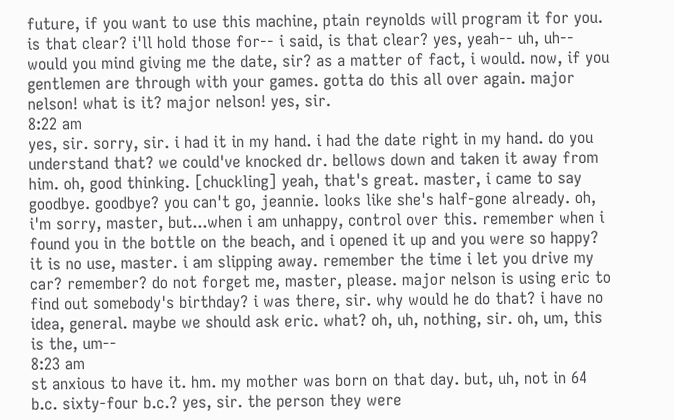future, if you want to use this machine, ptain reynolds will program it for you. is that clear? i'll hold those for-- i said, is that clear? yes, yeah-- uh, uh-- would you mind giving me the date, sir? as a matter of fact, i would. now, if you gentlemen are through with your games. gotta do this all over again. major nelson! what is it? major nelson! yes, sir.
8:22 am
yes, sir. sorry, sir. i had it in my hand. i had the date right in my hand. do you understand that? we could've knocked dr. bellows down and taken it away from him. oh, good thinking. [chuckling] yeah, that's great. master, i came to say goodbye. goodbye? you can't go, jeannie. looks like she's half-gone already. oh, i'm sorry, master, but...when i am unhappy, control over this. remember when i found you in the bottle on the beach, and i opened it up and you were so happy? it is no use, master. i am slipping away. remember the time i let you drive my car? remember? do not forget me, master, please. major nelson is using eric to find out somebody's birthday? i was there, sir. why would he do that? i have no idea, general. maybe we should ask eric. what? oh, uh, nothing, sir. oh, um, this is the, um--
8:23 am
st anxious to have it. hm. my mother was born on that day. but, uh, not in 64 b.c. sixty-four b.c.? yes, sir. the person they were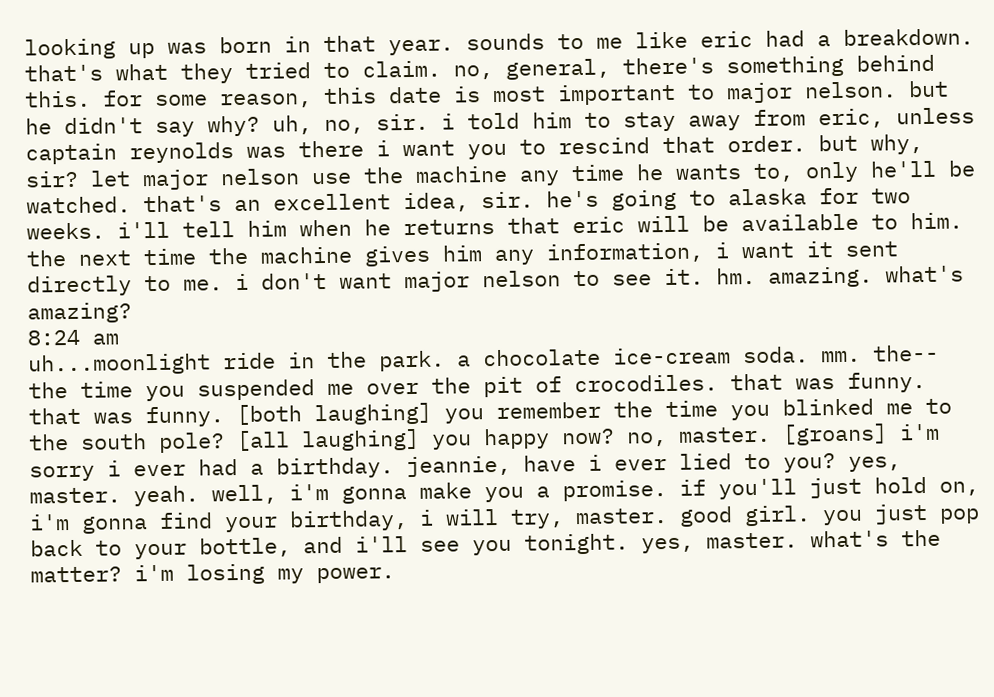looking up was born in that year. sounds to me like eric had a breakdown. that's what they tried to claim. no, general, there's something behind this. for some reason, this date is most important to major nelson. but he didn't say why? uh, no, sir. i told him to stay away from eric, unless captain reynolds was there i want you to rescind that order. but why, sir? let major nelson use the machine any time he wants to, only he'll be watched. that's an excellent idea, sir. he's going to alaska for two weeks. i'll tell him when he returns that eric will be available to him. the next time the machine gives him any information, i want it sent directly to me. i don't want major nelson to see it. hm. amazing. what's amazing?
8:24 am
uh...moonlight ride in the park. a chocolate ice-cream soda. mm. the-- the time you suspended me over the pit of crocodiles. that was funny. that was funny. [both laughing] you remember the time you blinked me to the south pole? [all laughing] you happy now? no, master. [groans] i'm sorry i ever had a birthday. jeannie, have i ever lied to you? yes, master. yeah. well, i'm gonna make you a promise. if you'll just hold on, i'm gonna find your birthday, i will try, master. good girl. you just pop back to your bottle, and i'll see you tonight. yes, master. what's the matter? i'm losing my power.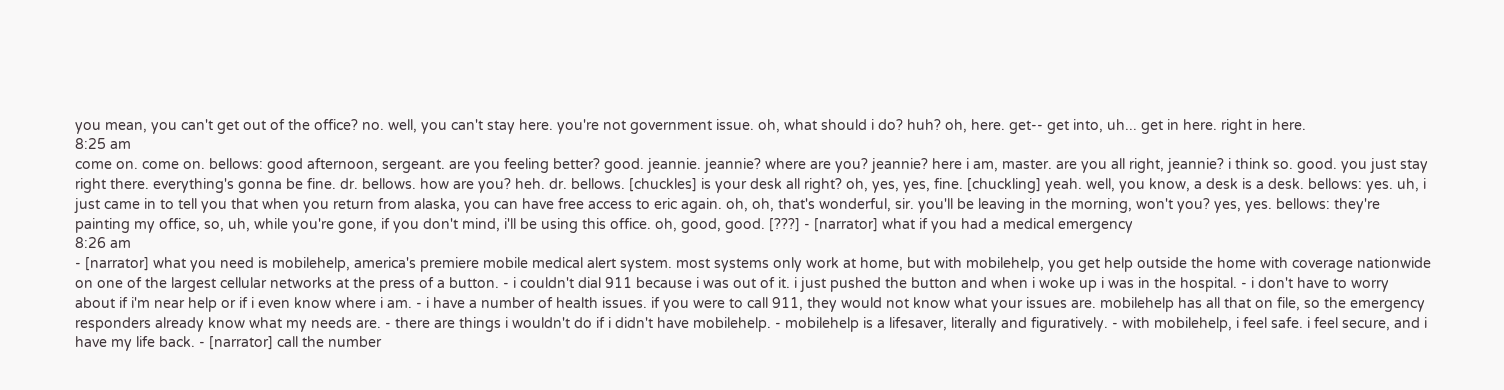you mean, you can't get out of the office? no. well, you can't stay here. you're not government issue. oh, what should i do? huh? oh, here. get-- get into, uh... get in here. right in here.
8:25 am
come on. come on. bellows: good afternoon, sergeant. are you feeling better? good. jeannie. jeannie? where are you? jeannie? here i am, master. are you all right, jeannie? i think so. good. you just stay right there. everything's gonna be fine. dr. bellows. how are you? heh. dr. bellows. [chuckles] is your desk all right? oh, yes, yes, fine. [chuckling] yeah. well, you know, a desk is a desk. bellows: yes. uh, i just came in to tell you that when you return from alaska, you can have free access to eric again. oh, oh, that's wonderful, sir. you'll be leaving in the morning, won't you? yes, yes. bellows: they're painting my office, so, uh, while you're gone, if you don't mind, i'll be using this office. oh, good, good. [???] - [narrator] what if you had a medical emergency
8:26 am
- [narrator] what you need is mobilehelp, america's premiere mobile medical alert system. most systems only work at home, but with mobilehelp, you get help outside the home with coverage nationwide on one of the largest cellular networks at the press of a button. - i couldn't dial 911 because i was out of it. i just pushed the button and when i woke up i was in the hospital. - i don't have to worry about if i'm near help or if i even know where i am. - i have a number of health issues. if you were to call 911, they would not know what your issues are. mobilehelp has all that on file, so the emergency responders already know what my needs are. - there are things i wouldn't do if i didn't have mobilehelp. - mobilehelp is a lifesaver, literally and figuratively. - with mobilehelp, i feel safe. i feel secure, and i have my life back. - [narrator] call the number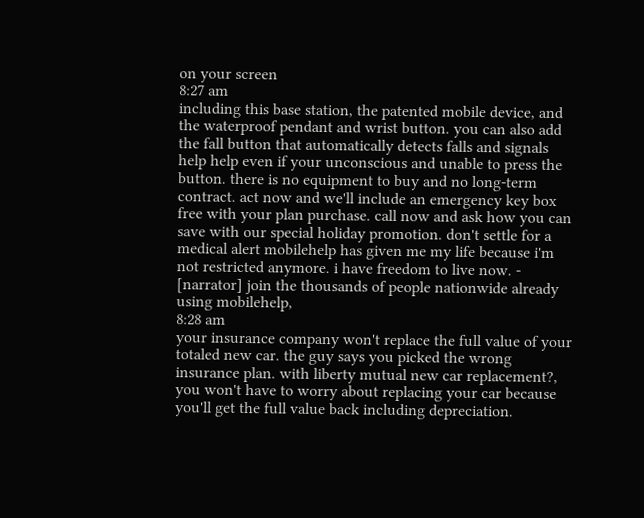on your screen
8:27 am
including this base station, the patented mobile device, and the waterproof pendant and wrist button. you can also add the fall button that automatically detects falls and signals help help even if your unconscious and unable to press the button. there is no equipment to buy and no long-term contract. act now and we'll include an emergency key box free with your plan purchase. call now and ask how you can save with our special holiday promotion. don't settle for a medical alert mobilehelp has given me my life because i'm not restricted anymore. i have freedom to live now. - [narrator] join the thousands of people nationwide already using mobilehelp,
8:28 am
your insurance company won't replace the full value of your totaled new car. the guy says you picked the wrong insurance plan. with liberty mutual new car replacement?, you won't have to worry about replacing your car because you'll get the full value back including depreciation.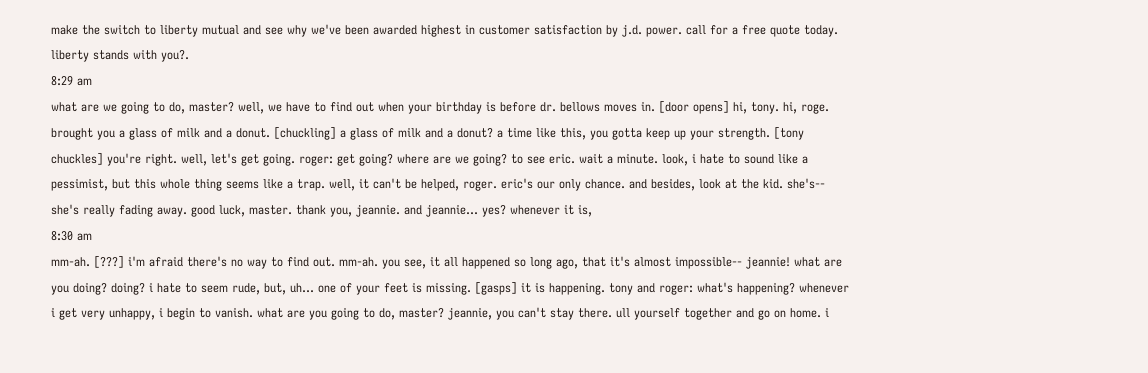make the switch to liberty mutual and see why we've been awarded highest in customer satisfaction by j.d. power. call for a free quote today. liberty stands with you?.
8:29 am
what are we going to do, master? well, we have to find out when your birthday is before dr. bellows moves in. [door opens] hi, tony. hi, roge. brought you a glass of milk and a donut. [chuckling] a glass of milk and a donut? a time like this, you gotta keep up your strength. [tony chuckles] you're right. well, let's get going. roger: get going? where are we going? to see eric. wait a minute. look, i hate to sound like a pessimist, but this whole thing seems like a trap. well, it can't be helped, roger. eric's our only chance. and besides, look at the kid. she's-- she's really fading away. good luck, master. thank you, jeannie. and jeannie... yes? whenever it is,
8:30 am
mm-ah. [???] i'm afraid there's no way to find out. mm-ah. you see, it all happened so long ago, that it's almost impossible-- jeannie! what are you doing? doing? i hate to seem rude, but, uh... one of your feet is missing. [gasps] it is happening. tony and roger: what's happening? whenever i get very unhappy, i begin to vanish. what are you going to do, master? jeannie, you can't stay there. ull yourself together and go on home. i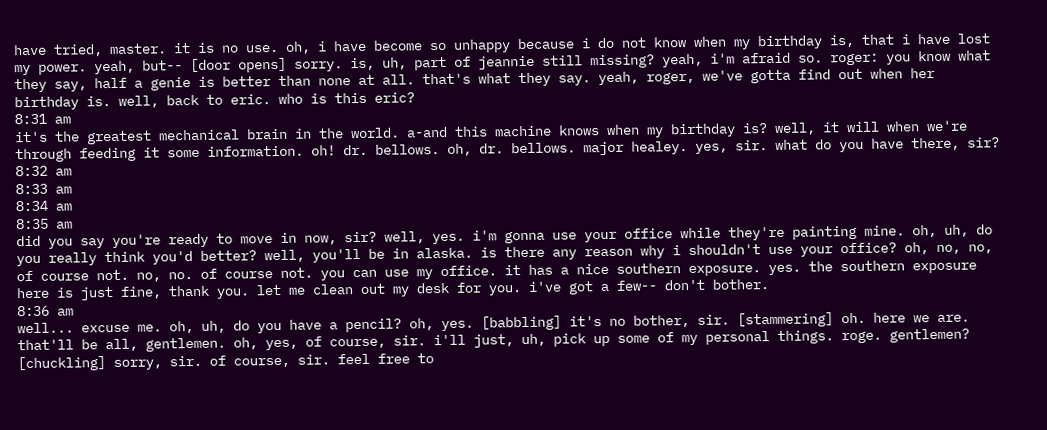have tried, master. it is no use. oh, i have become so unhappy because i do not know when my birthday is, that i have lost my power. yeah, but-- [door opens] sorry. is, uh, part of jeannie still missing? yeah, i'm afraid so. roger: you know what they say, half a genie is better than none at all. that's what they say. yeah, roger, we've gotta find out when her birthday is. well, back to eric. who is this eric?
8:31 am
it's the greatest mechanical brain in the world. a-and this machine knows when my birthday is? well, it will when we're through feeding it some information. oh! dr. bellows. oh, dr. bellows. major healey. yes, sir. what do you have there, sir?
8:32 am
8:33 am
8:34 am
8:35 am
did you say you're ready to move in now, sir? well, yes. i'm gonna use your office while they're painting mine. oh, uh, do you really think you'd better? well, you'll be in alaska. is there any reason why i shouldn't use your office? oh, no, no, of course not. no, no. of course not. you can use my office. it has a nice southern exposure. yes. the southern exposure here is just fine, thank you. let me clean out my desk for you. i've got a few-- don't bother.
8:36 am
well... excuse me. oh, uh, do you have a pencil? oh, yes. [babbling] it's no bother, sir. [stammering] oh. here we are. that'll be all, gentlemen. oh, yes, of course, sir. i'll just, uh, pick up some of my personal things. roge. gentlemen? [chuckling] sorry, sir. of course, sir. feel free to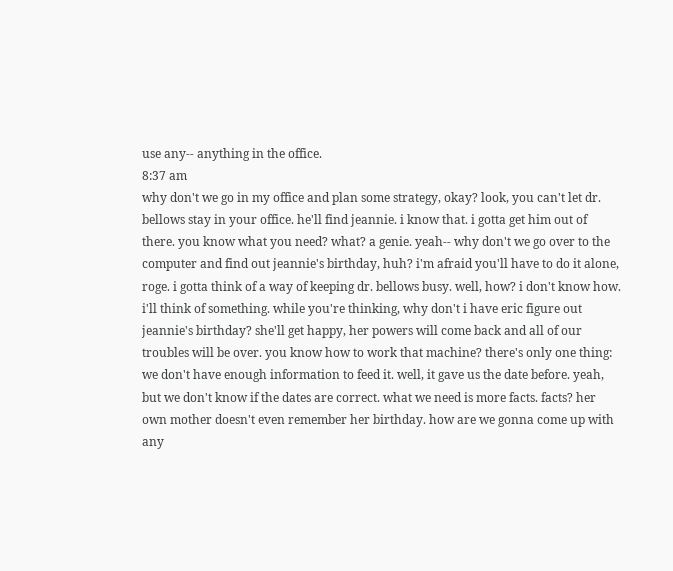use any-- anything in the office.
8:37 am
why don't we go in my office and plan some strategy, okay? look, you can't let dr. bellows stay in your office. he'll find jeannie. i know that. i gotta get him out of there. you know what you need? what? a genie. yeah-- why don't we go over to the computer and find out jeannie's birthday, huh? i'm afraid you'll have to do it alone, roge. i gotta think of a way of keeping dr. bellows busy. well, how? i don't know how. i'll think of something. while you're thinking, why don't i have eric figure out jeannie's birthday? she'll get happy, her powers will come back and all of our troubles will be over. you know how to work that machine? there's only one thing: we don't have enough information to feed it. well, it gave us the date before. yeah, but we don't know if the dates are correct. what we need is more facts. facts? her own mother doesn't even remember her birthday. how are we gonna come up with any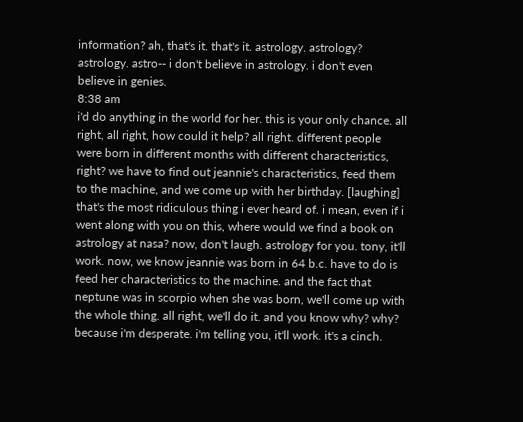information? ah, that's it. that's it. astrology. astrology? astrology. astro-- i don't believe in astrology. i don't even believe in genies.
8:38 am
i'd do anything in the world for her. this is your only chance. all right, all right, how could it help? all right. different people were born in different months with different characteristics, right? we have to find out jeannie's characteristics, feed them to the machine, and we come up with her birthday. [laughing] that's the most ridiculous thing i ever heard of. i mean, even if i went along with you on this, where would we find a book on astrology at nasa? now, don't laugh. astrology for you. tony, it'll work. now, we know jeannie was born in 64 b.c. have to do is feed her characteristics to the machine. and the fact that neptune was in scorpio when she was born, we'll come up with the whole thing. all right, we'll do it. and you know why? why? because i'm desperate. i'm telling you, it'll work. it's a cinch.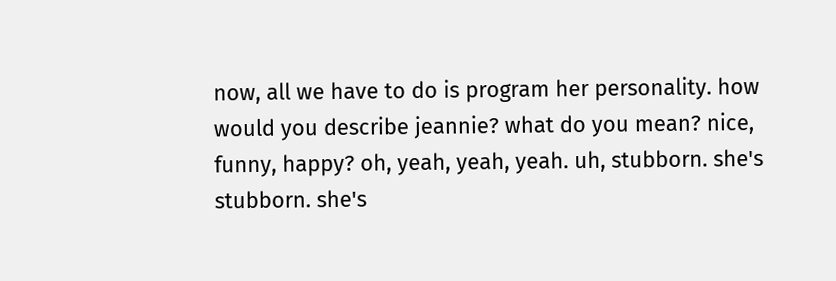now, all we have to do is program her personality. how would you describe jeannie? what do you mean? nice, funny, happy? oh, yeah, yeah, yeah. uh, stubborn. she's stubborn. she's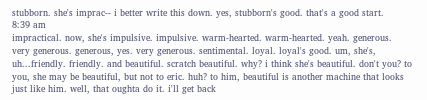stubborn. she's imprac-- i better write this down. yes, stubborn's good. that's a good start.
8:39 am
impractical. now, she's impulsive. impulsive. warm-hearted. warm-hearted. yeah. generous. very generous. generous, yes. very generous. sentimental. loyal. loyal's good. um, she's, uh...friendly. friendly. and beautiful. scratch beautiful. why? i think she's beautiful. don't you? to you, she may be beautiful, but not to eric. huh? to him, beautiful is another machine that looks just like him. well, that oughta do it. i'll get back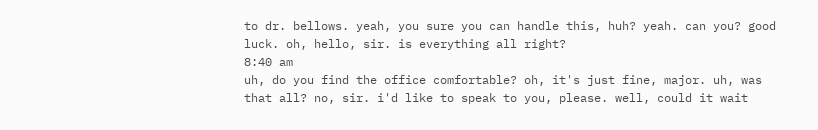to dr. bellows. yeah, you sure you can handle this, huh? yeah. can you? good luck. oh, hello, sir. is everything all right?
8:40 am
uh, do you find the office comfortable? oh, it's just fine, major. uh, was that all? no, sir. i'd like to speak to you, please. well, could it wait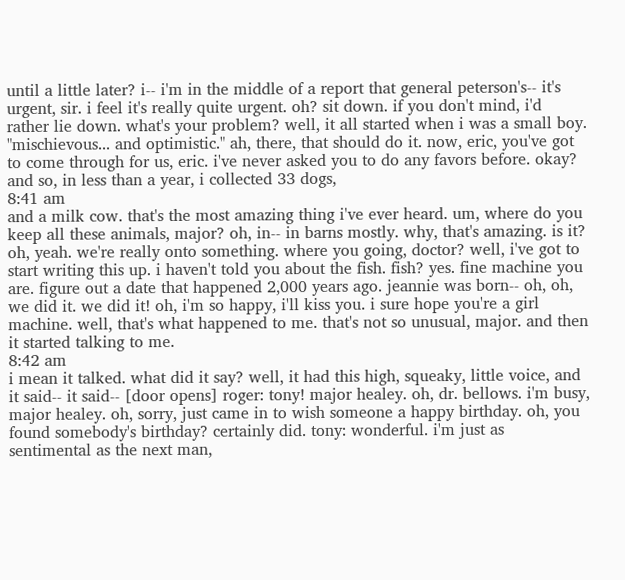until a little later? i-- i'm in the middle of a report that general peterson's-- it's urgent, sir. i feel it's really quite urgent. oh? sit down. if you don't mind, i'd rather lie down. what's your problem? well, it all started when i was a small boy. "mischievous... and optimistic." ah, there, that should do it. now, eric, you've got to come through for us, eric. i've never asked you to do any favors before. okay? and so, in less than a year, i collected 33 dogs,
8:41 am
and a milk cow. that's the most amazing thing i've ever heard. um, where do you keep all these animals, major? oh, in-- in barns mostly. why, that's amazing. is it? oh, yeah. we're really onto something. where you going, doctor? well, i've got to start writing this up. i haven't told you about the fish. fish? yes. fine machine you are. figure out a date that happened 2,000 years ago. jeannie was born-- oh, oh, we did it. we did it! oh, i'm so happy, i'll kiss you. i sure hope you're a girl machine. well, that's what happened to me. that's not so unusual, major. and then it started talking to me.
8:42 am
i mean it talked. what did it say? well, it had this high, squeaky, little voice, and it said-- it said-- [door opens] roger: tony! major healey. oh, dr. bellows. i'm busy, major healey. oh, sorry, just came in to wish someone a happy birthday. oh, you found somebody's birthday? certainly did. tony: wonderful. i'm just as sentimental as the next man,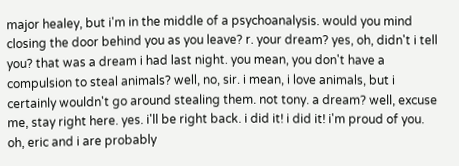major healey, but i'm in the middle of a psychoanalysis. would you mind closing the door behind you as you leave? r. your dream? yes, oh, didn't i tell you? that was a dream i had last night. you mean, you don't have a compulsion to steal animals? well, no, sir. i mean, i love animals, but i certainly wouldn't go around stealing them. not tony. a dream? well, excuse me, stay right here. yes. i'll be right back. i did it! i did it! i'm proud of you. oh, eric and i are probably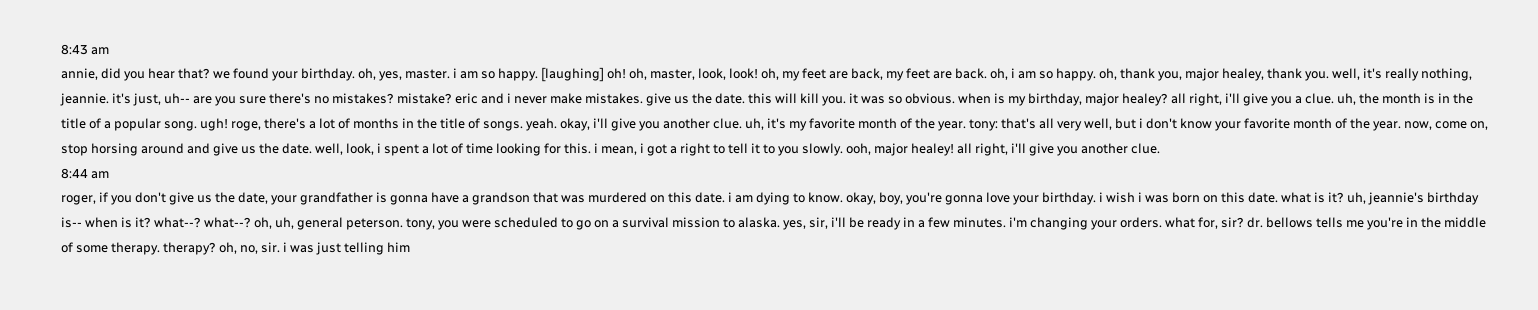8:43 am
annie, did you hear that? we found your birthday. oh, yes, master. i am so happy. [laughing] oh! oh, master, look, look! oh, my feet are back, my feet are back. oh, i am so happy. oh, thank you, major healey, thank you. well, it's really nothing, jeannie. it's just, uh-- are you sure there's no mistakes? mistake? eric and i never make mistakes. give us the date. this will kill you. it was so obvious. when is my birthday, major healey? all right, i'll give you a clue. uh, the month is in the title of a popular song. ugh! roge, there's a lot of months in the title of songs. yeah. okay, i'll give you another clue. uh, it's my favorite month of the year. tony: that's all very well, but i don't know your favorite month of the year. now, come on, stop horsing around and give us the date. well, look, i spent a lot of time looking for this. i mean, i got a right to tell it to you slowly. ooh, major healey! all right, i'll give you another clue.
8:44 am
roger, if you don't give us the date, your grandfather is gonna have a grandson that was murdered on this date. i am dying to know. okay, boy, you're gonna love your birthday. i wish i was born on this date. what is it? uh, jeannie's birthday is-- when is it? what--? what--? oh, uh, general peterson. tony, you were scheduled to go on a survival mission to alaska. yes, sir, i'll be ready in a few minutes. i'm changing your orders. what for, sir? dr. bellows tells me you're in the middle of some therapy. therapy? oh, no, sir. i was just telling him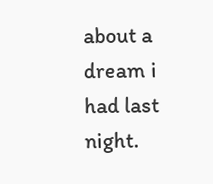about a dream i had last night.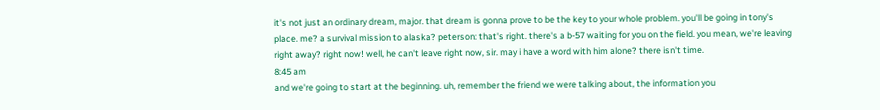it's not just an ordinary dream, major. that dream is gonna prove to be the key to your whole problem. you'll be going in tony's place. me? a survival mission to alaska? peterson: that's right. there's a b-57 waiting for you on the field. you mean, we're leaving right away? right now! well, he can't leave right now, sir. may i have a word with him alone? there isn't time.
8:45 am
and we're going to start at the beginning. uh, remember the friend we were talking about, the information you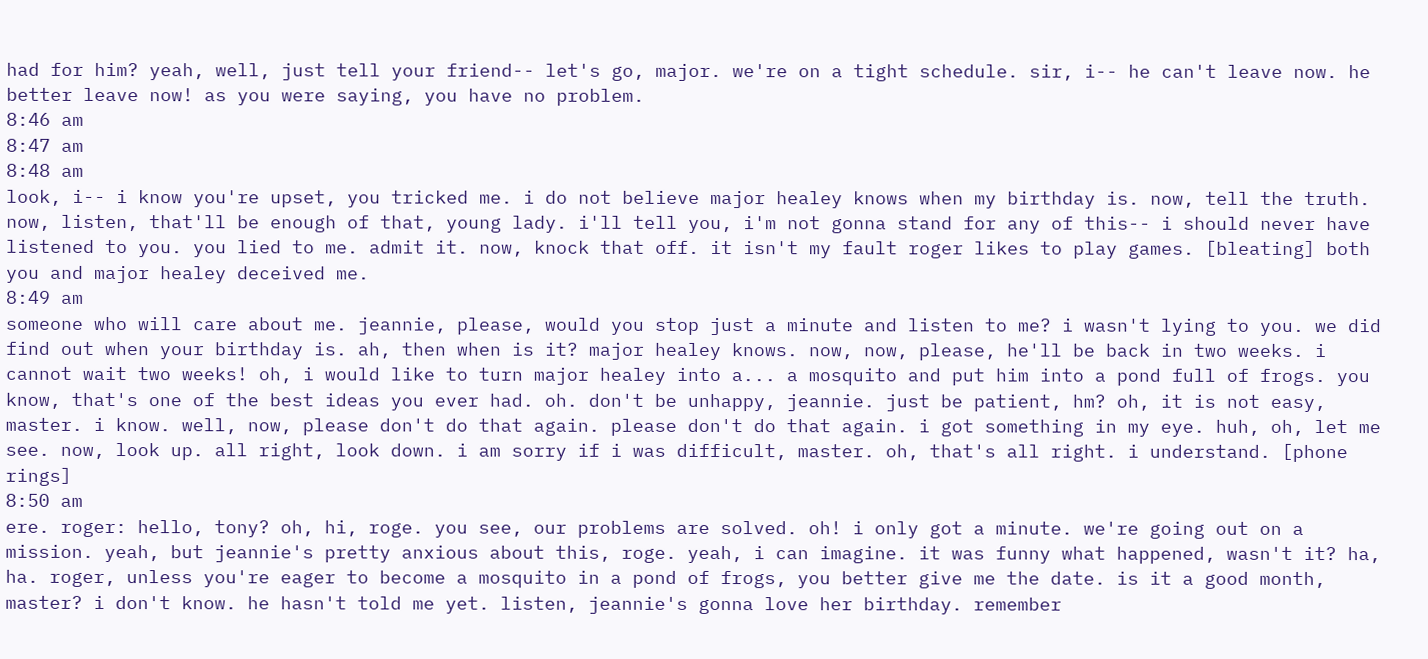had for him? yeah, well, just tell your friend-- let's go, major. we're on a tight schedule. sir, i-- he can't leave now. he better leave now! as you were saying, you have no problem.
8:46 am
8:47 am
8:48 am
look, i-- i know you're upset, you tricked me. i do not believe major healey knows when my birthday is. now, tell the truth. now, listen, that'll be enough of that, young lady. i'll tell you, i'm not gonna stand for any of this-- i should never have listened to you. you lied to me. admit it. now, knock that off. it isn't my fault roger likes to play games. [bleating] both you and major healey deceived me.
8:49 am
someone who will care about me. jeannie, please, would you stop just a minute and listen to me? i wasn't lying to you. we did find out when your birthday is. ah, then when is it? major healey knows. now, now, please, he'll be back in two weeks. i cannot wait two weeks! oh, i would like to turn major healey into a... a mosquito and put him into a pond full of frogs. you know, that's one of the best ideas you ever had. oh. don't be unhappy, jeannie. just be patient, hm? oh, it is not easy, master. i know. well, now, please don't do that again. please don't do that again. i got something in my eye. huh, oh, let me see. now, look up. all right, look down. i am sorry if i was difficult, master. oh, that's all right. i understand. [phone rings]
8:50 am
ere. roger: hello, tony? oh, hi, roge. you see, our problems are solved. oh! i only got a minute. we're going out on a mission. yeah, but jeannie's pretty anxious about this, roge. yeah, i can imagine. it was funny what happened, wasn't it? ha, ha. roger, unless you're eager to become a mosquito in a pond of frogs, you better give me the date. is it a good month, master? i don't know. he hasn't told me yet. listen, jeannie's gonna love her birthday. remember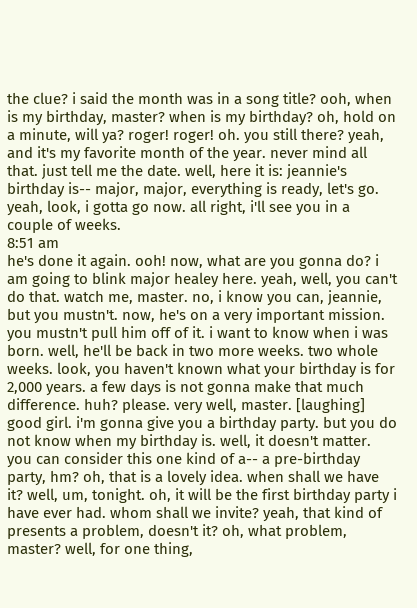the clue? i said the month was in a song title? ooh, when is my birthday, master? when is my birthday? oh, hold on a minute, will ya? roger! roger! oh. you still there? yeah, and it's my favorite month of the year. never mind all that. just tell me the date. well, here it is: jeannie's birthday is-- major, major, everything is ready, let's go. yeah, look, i gotta go now. all right, i'll see you in a couple of weeks.
8:51 am
he's done it again. ooh! now, what are you gonna do? i am going to blink major healey here. yeah, well, you can't do that. watch me, master. no, i know you can, jeannie, but you mustn't. now, he's on a very important mission. you mustn't pull him off of it. i want to know when i was born. well, he'll be back in two more weeks. two whole weeks. look, you haven't known what your birthday is for 2,000 years. a few days is not gonna make that much difference. huh? please. very well, master. [laughing] good girl. i'm gonna give you a birthday party. but you do not know when my birthday is. well, it doesn't matter. you can consider this one kind of a-- a pre-birthday party, hm? oh, that is a lovely idea. when shall we have it? well, um, tonight. oh, it will be the first birthday party i have ever had. whom shall we invite? yeah, that kind of presents a problem, doesn't it? oh, what problem, master? well, for one thing,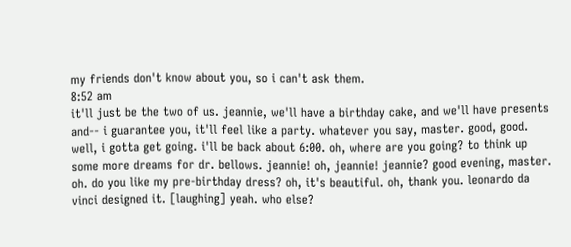my friends don't know about you, so i can't ask them.
8:52 am
it'll just be the two of us. jeannie, we'll have a birthday cake, and we'll have presents and-- i guarantee you, it'll feel like a party. whatever you say, master. good, good. well, i gotta get going. i'll be back about 6:00. oh, where are you going? to think up some more dreams for dr. bellows. jeannie! oh, jeannie! jeannie? good evening, master. oh. do you like my pre-birthday dress? oh, it's beautiful. oh, thank you. leonardo da vinci designed it. [laughing] yeah. who else?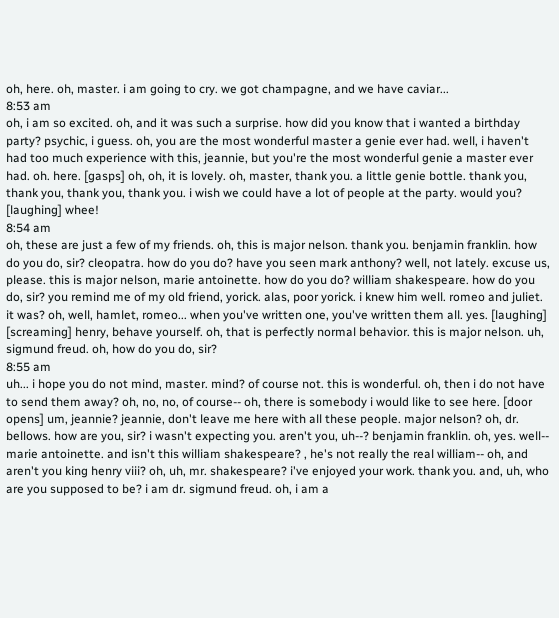oh, here. oh, master. i am going to cry. we got champagne, and we have caviar...
8:53 am
oh, i am so excited. oh, and it was such a surprise. how did you know that i wanted a birthday party? psychic, i guess. oh, you are the most wonderful master a genie ever had. well, i haven't had too much experience with this, jeannie, but you're the most wonderful genie a master ever had. oh. here. [gasps] oh, oh, it is lovely. oh, master, thank you. a little genie bottle. thank you, thank you, thank you, thank you. i wish we could have a lot of people at the party. would you? [laughing] whee!
8:54 am
oh, these are just a few of my friends. oh, this is major nelson. thank you. benjamin franklin. how do you do, sir? cleopatra. how do you do? have you seen mark anthony? well, not lately. excuse us, please. this is major nelson, marie antoinette. how do you do? william shakespeare. how do you do, sir? you remind me of my old friend, yorick. alas, poor yorick. i knew him well. romeo and juliet. it was? oh, well, hamlet, romeo... when you've written one, you've written them all. yes. [laughing] [screaming] henry, behave yourself. oh, that is perfectly normal behavior. this is major nelson. uh, sigmund freud. oh, how do you do, sir?
8:55 am
uh... i hope you do not mind, master. mind? of course not. this is wonderful. oh, then i do not have to send them away? oh, no, no, of course-- oh, there is somebody i would like to see here. [door opens] um, jeannie? jeannie, don't leave me here with all these people. major nelson? oh, dr. bellows. how are you, sir? i wasn't expecting you. aren't you, uh--? benjamin franklin. oh, yes. well-- marie antoinette. and isn't this william shakespeare? , he's not really the real william-- oh, and aren't you king henry viii? oh, uh, mr. shakespeare? i've enjoyed your work. thank you. and, uh, who are you supposed to be? i am dr. sigmund freud. oh, i am a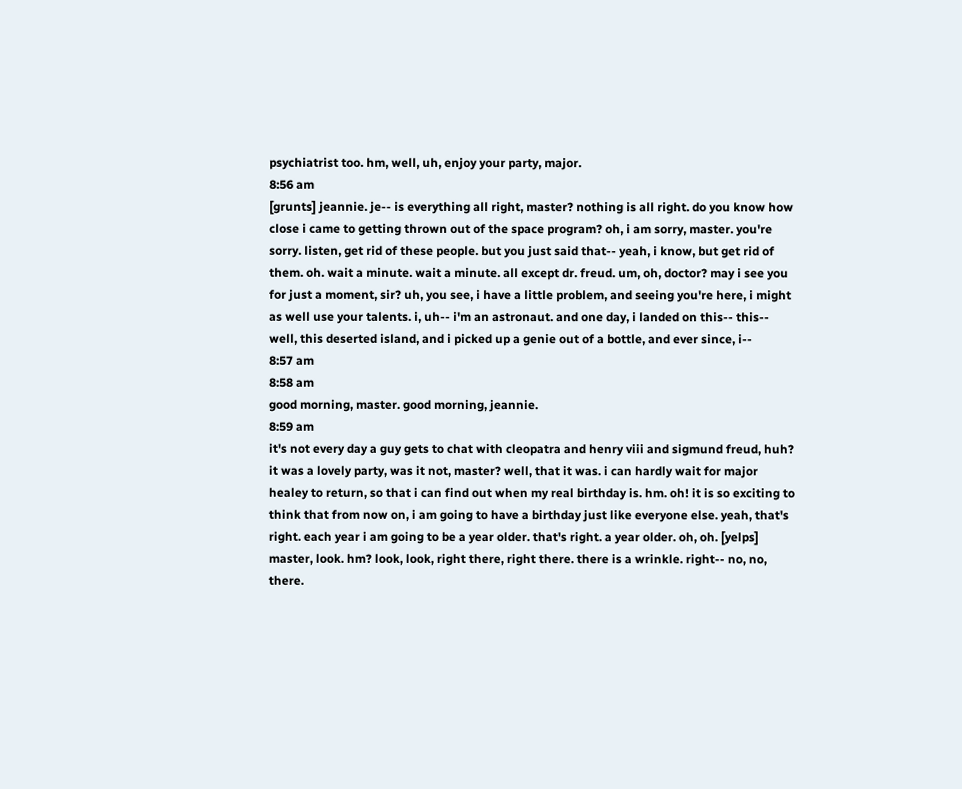psychiatrist too. hm, well, uh, enjoy your party, major.
8:56 am
[grunts] jeannie. je-- is everything all right, master? nothing is all right. do you know how close i came to getting thrown out of the space program? oh, i am sorry, master. you're sorry. listen, get rid of these people. but you just said that-- yeah, i know, but get rid of them. oh. wait a minute. wait a minute. all except dr. freud. um, oh, doctor? may i see you for just a moment, sir? uh, you see, i have a little problem, and seeing you're here, i might as well use your talents. i, uh-- i'm an astronaut. and one day, i landed on this-- this-- well, this deserted island, and i picked up a genie out of a bottle, and ever since, i--
8:57 am
8:58 am
good morning, master. good morning, jeannie.
8:59 am
it's not every day a guy gets to chat with cleopatra and henry viii and sigmund freud, huh? it was a lovely party, was it not, master? well, that it was. i can hardly wait for major healey to return, so that i can find out when my real birthday is. hm. oh! it is so exciting to think that from now on, i am going to have a birthday just like everyone else. yeah, that's right. each year i am going to be a year older. that's right. a year older. oh, oh. [yelps] master, look. hm? look, look, right there, right there. there is a wrinkle. right-- no, no, there.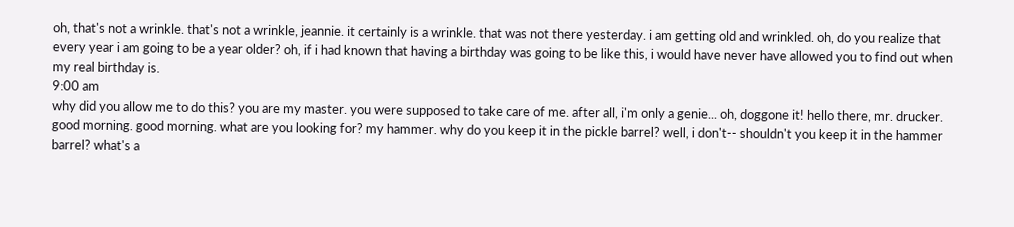oh, that's not a wrinkle. that's not a wrinkle, jeannie. it certainly is a wrinkle. that was not there yesterday. i am getting old and wrinkled. oh, do you realize that every year i am going to be a year older? oh, if i had known that having a birthday was going to be like this, i would have never have allowed you to find out when my real birthday is.
9:00 am
why did you allow me to do this? you are my master. you were supposed to take care of me. after all, i'm only a genie... oh, doggone it! hello there, mr. drucker. good morning. good morning. what are you looking for? my hammer. why do you keep it in the pickle barrel? well, i don't-- shouldn't you keep it in the hammer barrel? what's a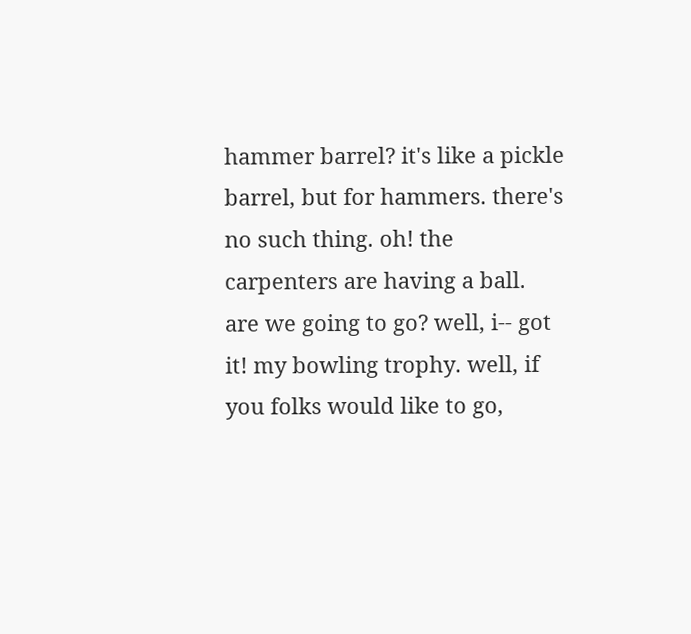hammer barrel? it's like a pickle barrel, but for hammers. there's no such thing. oh! the carpenters are having a ball. are we going to go? well, i-- got it! my bowling trophy. well, if you folks would like to go,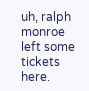uh, ralph monroe left some tickets here.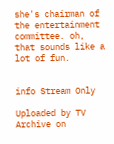she's chairman of the entertainment committee. oh, that sounds like a lot of fun.


info Stream Only

Uploaded by TV Archive on